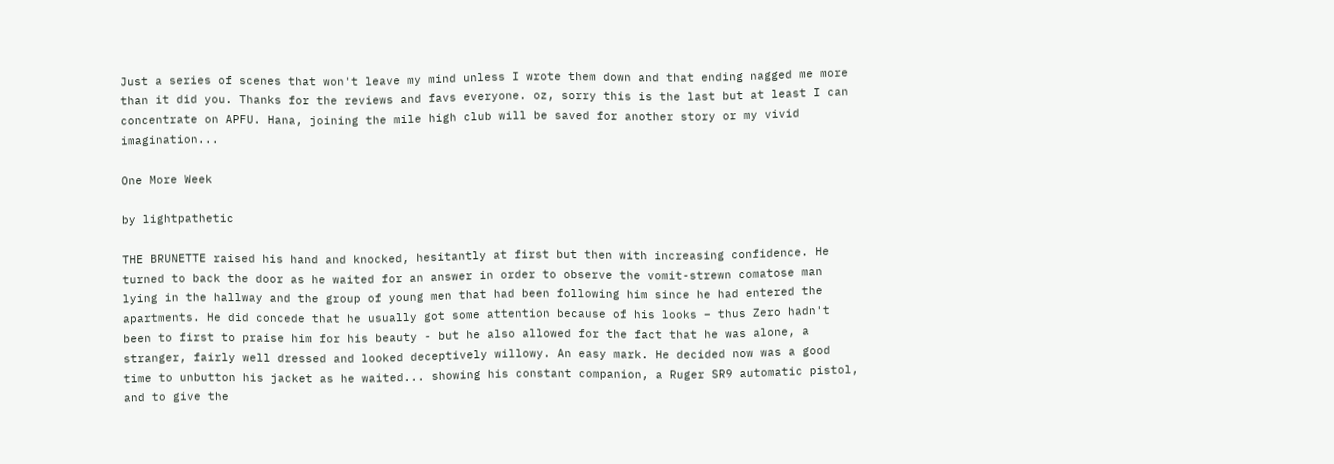Just a series of scenes that won't leave my mind unless I wrote them down and that ending nagged me more than it did you. Thanks for the reviews and favs everyone. oz, sorry this is the last but at least I can concentrate on APFU. Hana, joining the mile high club will be saved for another story or my vivid imagination...

One More Week

by lightpathetic

THE BRUNETTE raised his hand and knocked, hesitantly at first but then with increasing confidence. He turned to back the door as he waited for an answer in order to observe the vomit-strewn comatose man lying in the hallway and the group of young men that had been following him since he had entered the apartments. He did concede that he usually got some attention because of his looks – thus Zero hadn't been to first to praise him for his beauty - but he also allowed for the fact that he was alone, a stranger, fairly well dressed and looked deceptively willowy. An easy mark. He decided now was a good time to unbutton his jacket as he waited... showing his constant companion, a Ruger SR9 automatic pistol, and to give the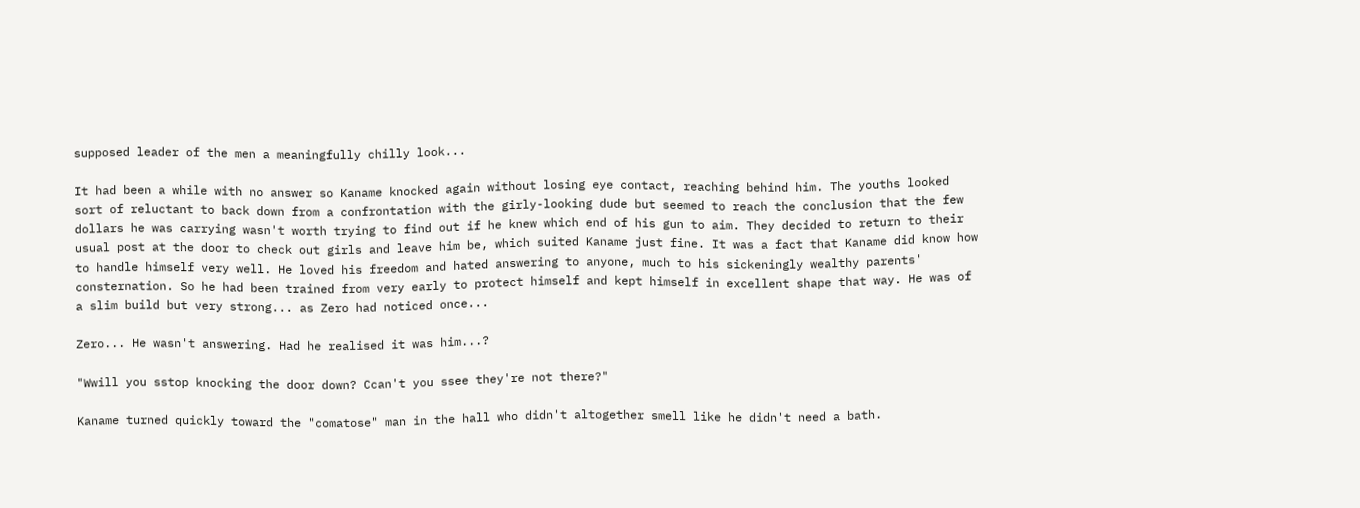supposed leader of the men a meaningfully chilly look...

It had been a while with no answer so Kaname knocked again without losing eye contact, reaching behind him. The youths looked sort of reluctant to back down from a confrontation with the girly-looking dude but seemed to reach the conclusion that the few dollars he was carrying wasn't worth trying to find out if he knew which end of his gun to aim. They decided to return to their usual post at the door to check out girls and leave him be, which suited Kaname just fine. It was a fact that Kaname did know how to handle himself very well. He loved his freedom and hated answering to anyone, much to his sickeningly wealthy parents' consternation. So he had been trained from very early to protect himself and kept himself in excellent shape that way. He was of a slim build but very strong... as Zero had noticed once...

Zero... He wasn't answering. Had he realised it was him...?

"Wwill you sstop knocking the door down? Ccan't you ssee they're not there?"

Kaname turned quickly toward the "comatose" man in the hall who didn't altogether smell like he didn't need a bath.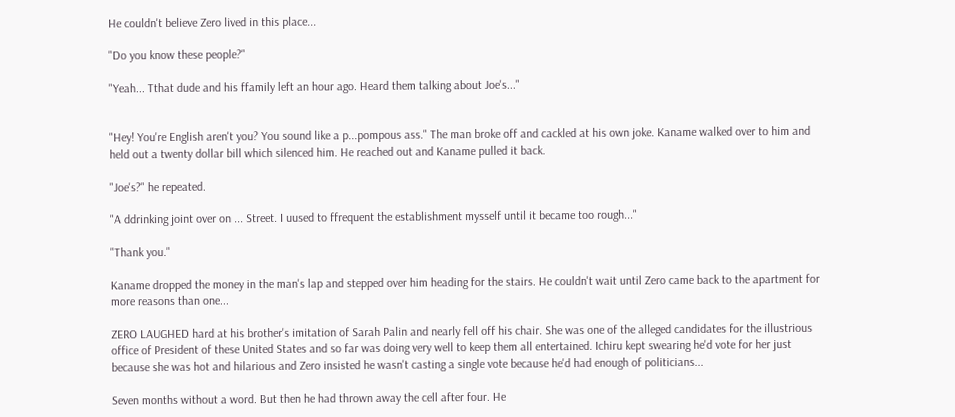He couldn't believe Zero lived in this place...

"Do you know these people?"

"Yeah... Tthat dude and his ffamily left an hour ago. Heard them talking about Joe's..."


"Hey! You're English aren't you? You sound like a p...pompous ass." The man broke off and cackled at his own joke. Kaname walked over to him and held out a twenty dollar bill which silenced him. He reached out and Kaname pulled it back.

"Joe's?" he repeated.

"A ddrinking joint over on ... Street. I uused to ffrequent the establishment mysself until it became too rough..."

"Thank you."

Kaname dropped the money in the man's lap and stepped over him heading for the stairs. He couldn't wait until Zero came back to the apartment for more reasons than one...

ZERO LAUGHED hard at his brother's imitation of Sarah Palin and nearly fell off his chair. She was one of the alleged candidates for the illustrious office of President of these United States and so far was doing very well to keep them all entertained. Ichiru kept swearing he'd vote for her just because she was hot and hilarious and Zero insisted he wasn't casting a single vote because he'd had enough of politicians...

Seven months without a word. But then he had thrown away the cell after four. He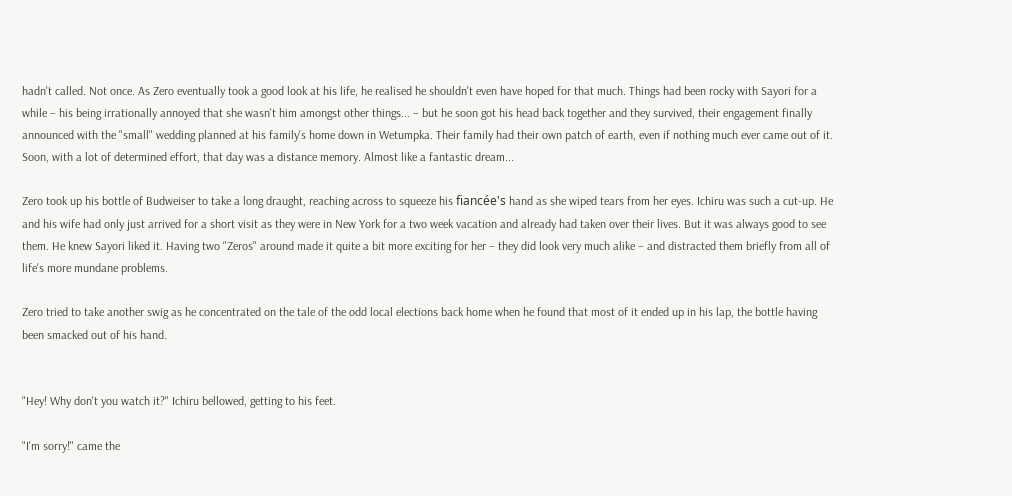hadn't called. Not once. As Zero eventually took a good look at his life, he realised he shouldn't even have hoped for that much. Things had been rocky with Sayori for a while – his being irrationally annoyed that she wasn't him amongst other things... – but he soon got his head back together and they survived, their engagement finally announced with the "small" wedding planned at his family's home down in Wetumpka. Their family had their own patch of earth, even if nothing much ever came out of it. Soon, with a lot of determined effort, that day was a distance memory. Almost like a fantastic dream...

Zero took up his bottle of Budweiser to take a long draught, reaching across to squeeze his fiancée's hand as she wiped tears from her eyes. Ichiru was such a cut-up. He and his wife had only just arrived for a short visit as they were in New York for a two week vacation and already had taken over their lives. But it was always good to see them. He knew Sayori liked it. Having two "Zeros" around made it quite a bit more exciting for her – they did look very much alike – and distracted them briefly from all of life's more mundane problems.

Zero tried to take another swig as he concentrated on the tale of the odd local elections back home when he found that most of it ended up in his lap, the bottle having been smacked out of his hand.


"Hey! Why don't you watch it?" Ichiru bellowed, getting to his feet.

"I'm sorry!" came the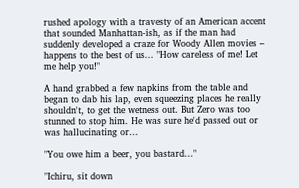rushed apology with a travesty of an American accent that sounded Manhattan-ish, as if the man had suddenly developed a craze for Woody Allen movies – happens to the best of us... "How careless of me! Let me help you!"

A hand grabbed a few napkins from the table and began to dab his lap, even squeezing places he really shouldn't, to get the wetness out. But Zero was too stunned to stop him. He was sure he'd passed out or was hallucinating or...

"You owe him a beer, you bastard..."

"Ichiru, sit down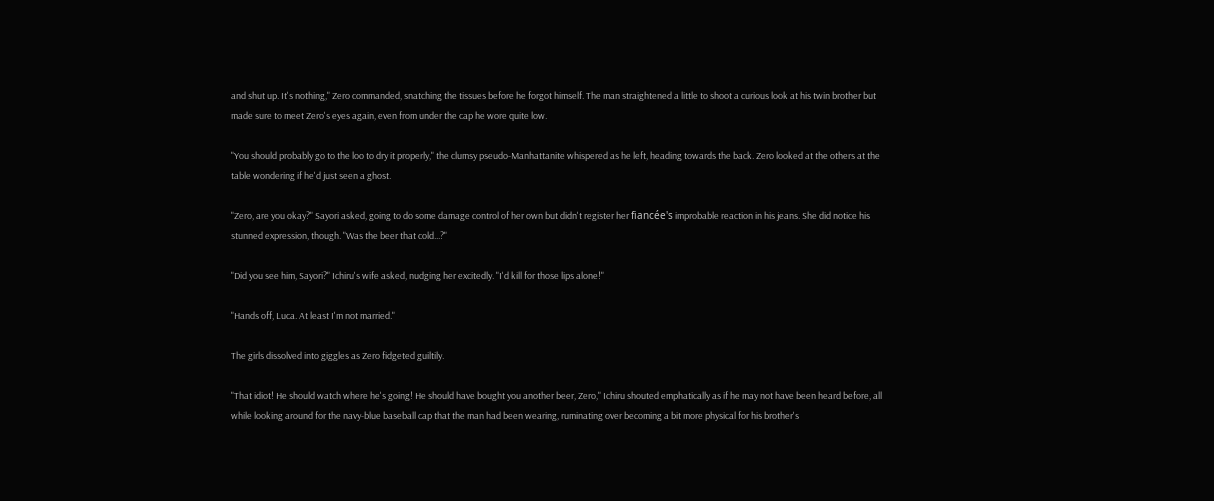and shut up. It's nothing," Zero commanded, snatching the tissues before he forgot himself. The man straightened a little to shoot a curious look at his twin brother but made sure to meet Zero's eyes again, even from under the cap he wore quite low.

"You should probably go to the loo to dry it properly," the clumsy pseudo-Manhattanite whispered as he left, heading towards the back. Zero looked at the others at the table wondering if he'd just seen a ghost.

"Zero, are you okay?" Sayori asked, going to do some damage control of her own but didn't register her fiancée's improbable reaction in his jeans. She did notice his stunned expression, though. "Was the beer that cold...?"

"Did you see him, Sayori?" Ichiru's wife asked, nudging her excitedly. "I'd kill for those lips alone!"

"Hands off, Luca. At least I'm not married."

The girls dissolved into giggles as Zero fidgeted guiltily.

"That idiot! He should watch where he's going! He should have bought you another beer, Zero," Ichiru shouted emphatically as if he may not have been heard before, all while looking around for the navy-blue baseball cap that the man had been wearing, ruminating over becoming a bit more physical for his brother's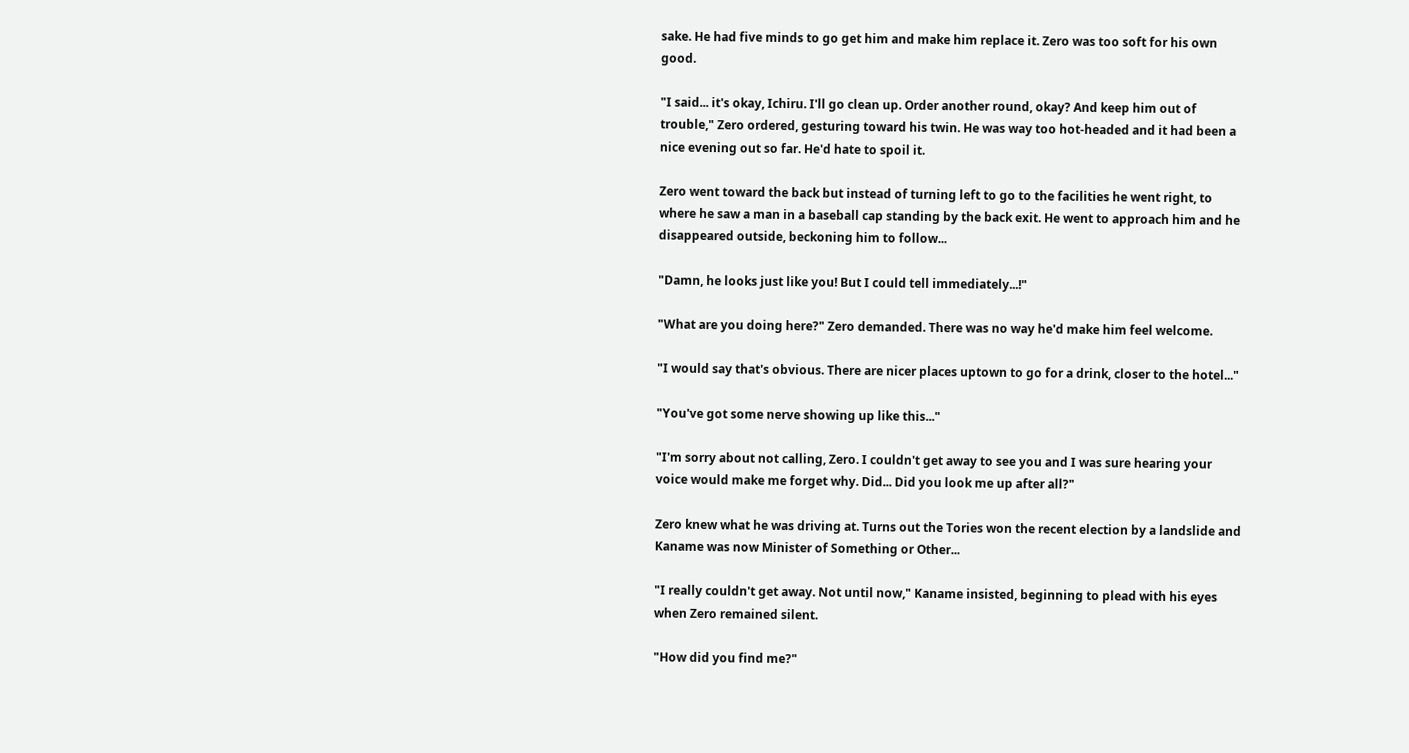sake. He had five minds to go get him and make him replace it. Zero was too soft for his own good.

"I said... it's okay, Ichiru. I'll go clean up. Order another round, okay? And keep him out of trouble," Zero ordered, gesturing toward his twin. He was way too hot-headed and it had been a nice evening out so far. He'd hate to spoil it.

Zero went toward the back but instead of turning left to go to the facilities he went right, to where he saw a man in a baseball cap standing by the back exit. He went to approach him and he disappeared outside, beckoning him to follow...

"Damn, he looks just like you! But I could tell immediately...!"

"What are you doing here?" Zero demanded. There was no way he'd make him feel welcome.

"I would say that's obvious. There are nicer places uptown to go for a drink, closer to the hotel..."

"You've got some nerve showing up like this..."

"I'm sorry about not calling, Zero. I couldn't get away to see you and I was sure hearing your voice would make me forget why. Did... Did you look me up after all?"

Zero knew what he was driving at. Turns out the Tories won the recent election by a landslide and Kaname was now Minister of Something or Other...

"I really couldn't get away. Not until now," Kaname insisted, beginning to plead with his eyes when Zero remained silent.

"How did you find me?"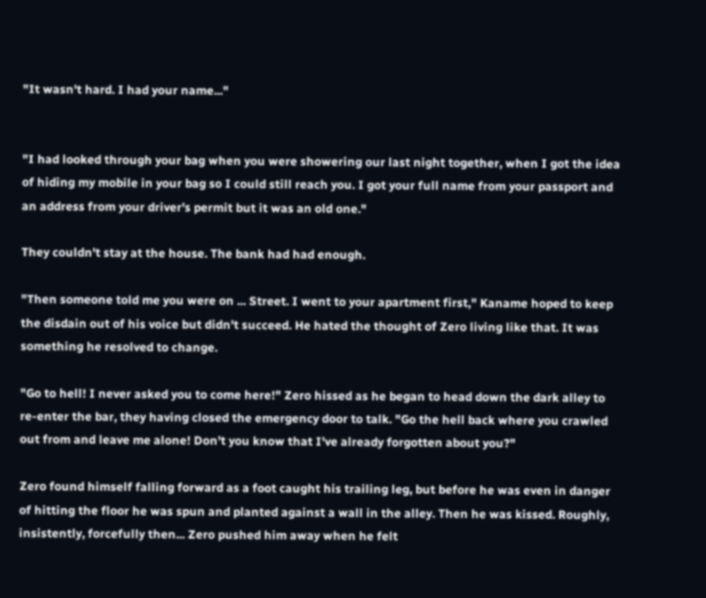"It wasn't hard. I had your name..."


"I had looked through your bag when you were showering our last night together, when I got the idea of hiding my mobile in your bag so I could still reach you. I got your full name from your passport and an address from your driver's permit but it was an old one."

They couldn't stay at the house. The bank had had enough.

"Then someone told me you were on ... Street. I went to your apartment first," Kaname hoped to keep the disdain out of his voice but didn't succeed. He hated the thought of Zero living like that. It was something he resolved to change.

"Go to hell! I never asked you to come here!" Zero hissed as he began to head down the dark alley to re-enter the bar, they having closed the emergency door to talk. "Go the hell back where you crawled out from and leave me alone! Don't you know that I've already forgotten about you?"

Zero found himself falling forward as a foot caught his trailing leg, but before he was even in danger of hitting the floor he was spun and planted against a wall in the alley. Then he was kissed. Roughly, insistently, forcefully then... Zero pushed him away when he felt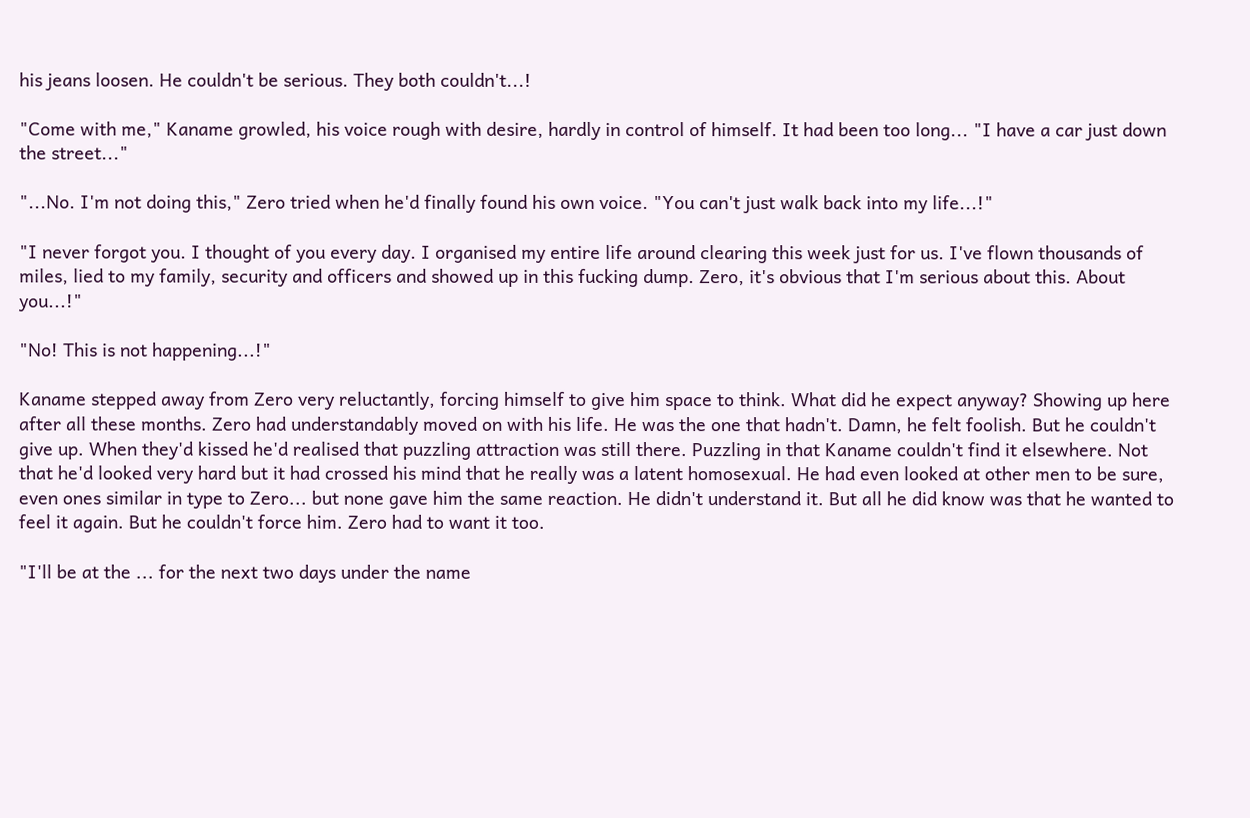his jeans loosen. He couldn't be serious. They both couldn't...!

"Come with me," Kaname growled, his voice rough with desire, hardly in control of himself. It had been too long... "I have a car just down the street..."

"...No. I'm not doing this," Zero tried when he'd finally found his own voice. "You can't just walk back into my life...!"

"I never forgot you. I thought of you every day. I organised my entire life around clearing this week just for us. I've flown thousands of miles, lied to my family, security and officers and showed up in this fucking dump. Zero, it's obvious that I'm serious about this. About you...!"

"No! This is not happening...!"

Kaname stepped away from Zero very reluctantly, forcing himself to give him space to think. What did he expect anyway? Showing up here after all these months. Zero had understandably moved on with his life. He was the one that hadn't. Damn, he felt foolish. But he couldn't give up. When they'd kissed he'd realised that puzzling attraction was still there. Puzzling in that Kaname couldn't find it elsewhere. Not that he'd looked very hard but it had crossed his mind that he really was a latent homosexual. He had even looked at other men to be sure, even ones similar in type to Zero... but none gave him the same reaction. He didn't understand it. But all he did know was that he wanted to feel it again. But he couldn't force him. Zero had to want it too.

"I'll be at the ... for the next two days under the name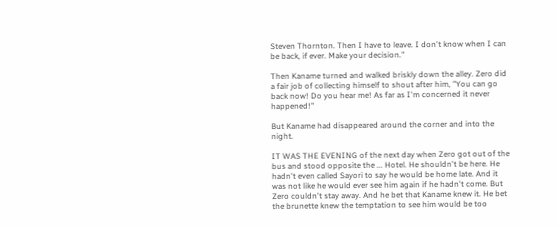Steven Thornton. Then I have to leave. I don't know when I can be back, if ever. Make your decision."

Then Kaname turned and walked briskly down the alley. Zero did a fair job of collecting himself to shout after him, "You can go back now! Do you hear me! As far as I'm concerned it never happened!"

But Kaname had disappeared around the corner and into the night.

IT WAS THE EVENING of the next day when Zero got out of the bus and stood opposite the ... Hotel. He shouldn't be here. He hadn't even called Sayori to say he would be home late. And it was not like he would ever see him again if he hadn't come. But Zero couldn't stay away. And he bet that Kaname knew it. He bet the brunette knew the temptation to see him would be too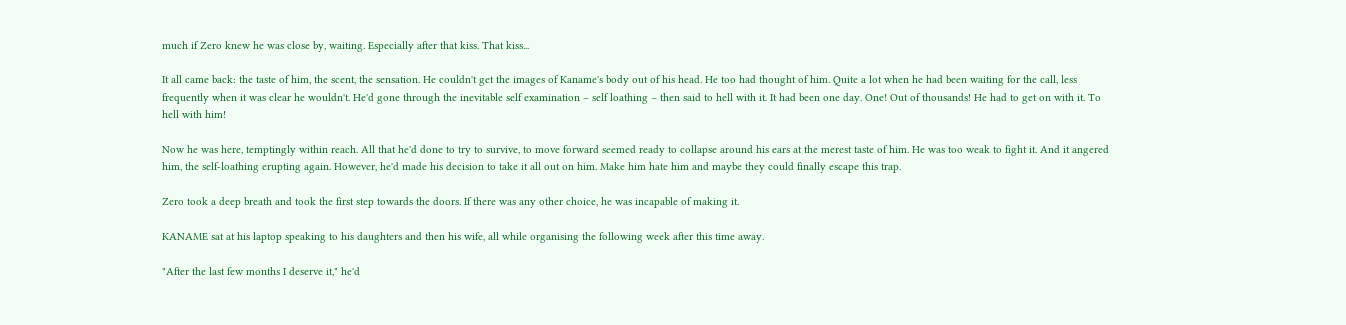much if Zero knew he was close by, waiting. Especially after that kiss. That kiss...

It all came back: the taste of him, the scent, the sensation. He couldn't get the images of Kaname's body out of his head. He too had thought of him. Quite a lot when he had been waiting for the call, less frequently when it was clear he wouldn't. He'd gone through the inevitable self examination – self loathing – then said to hell with it. It had been one day. One! Out of thousands! He had to get on with it. To hell with him!

Now he was here, temptingly within reach. All that he'd done to try to survive, to move forward seemed ready to collapse around his ears at the merest taste of him. He was too weak to fight it. And it angered him, the self-loathing erupting again. However, he'd made his decision to take it all out on him. Make him hate him and maybe they could finally escape this trap.

Zero took a deep breath and took the first step towards the doors. If there was any other choice, he was incapable of making it.

KANAME sat at his laptop speaking to his daughters and then his wife, all while organising the following week after this time away.

"After the last few months I deserve it," he'd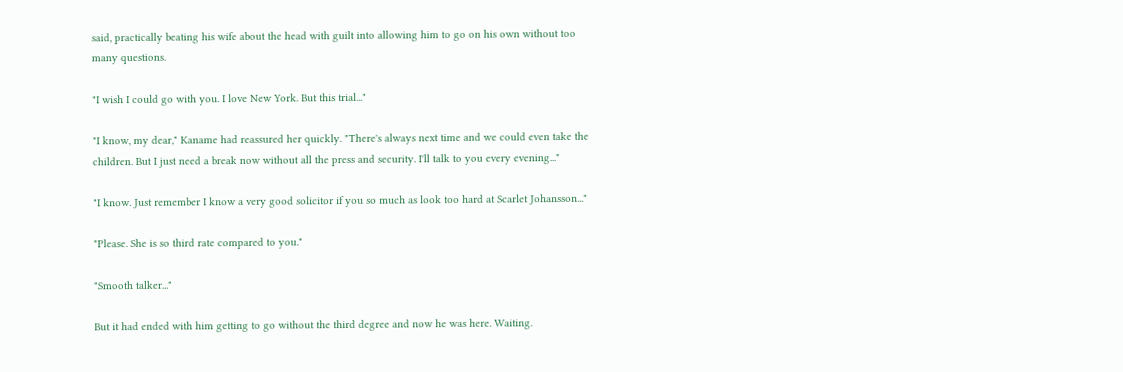said, practically beating his wife about the head with guilt into allowing him to go on his own without too many questions.

"I wish I could go with you. I love New York. But this trial..."

"I know, my dear," Kaname had reassured her quickly. "There's always next time and we could even take the children. But I just need a break now without all the press and security. I'll talk to you every evening..."

"I know. Just remember I know a very good solicitor if you so much as look too hard at Scarlet Johansson..."

"Please. She is so third rate compared to you."

"Smooth talker..."

But it had ended with him getting to go without the third degree and now he was here. Waiting.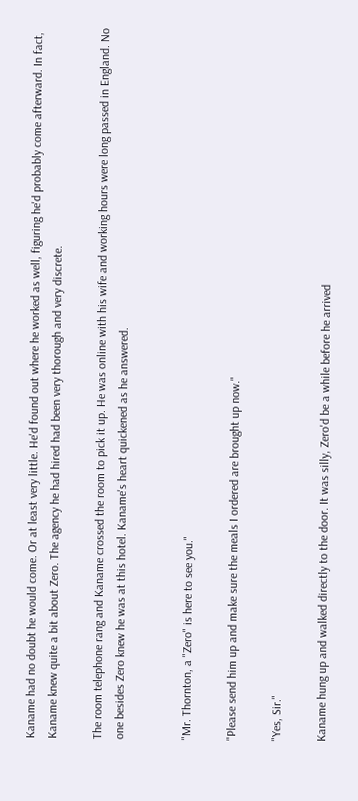Kaname had no doubt he would come. Or at least very little. He'd found out where he worked as well, figuring he'd probably come afterward. In fact, Kaname knew quite a bit about Zero. The agency he had hired had been very thorough and very discrete.

The room telephone rang and Kaname crossed the room to pick it up. He was online with his wife and working hours were long passed in England. No one besides Zero knew he was at this hotel. Kaname's heart quickened as he answered.


"Mr. Thornton, a "Zero" is here to see you."

"Please send him up and make sure the meals I ordered are brought up now."

"Yes, Sir."

Kaname hung up and walked directly to the door. It was silly, Zero'd be a while before he arrived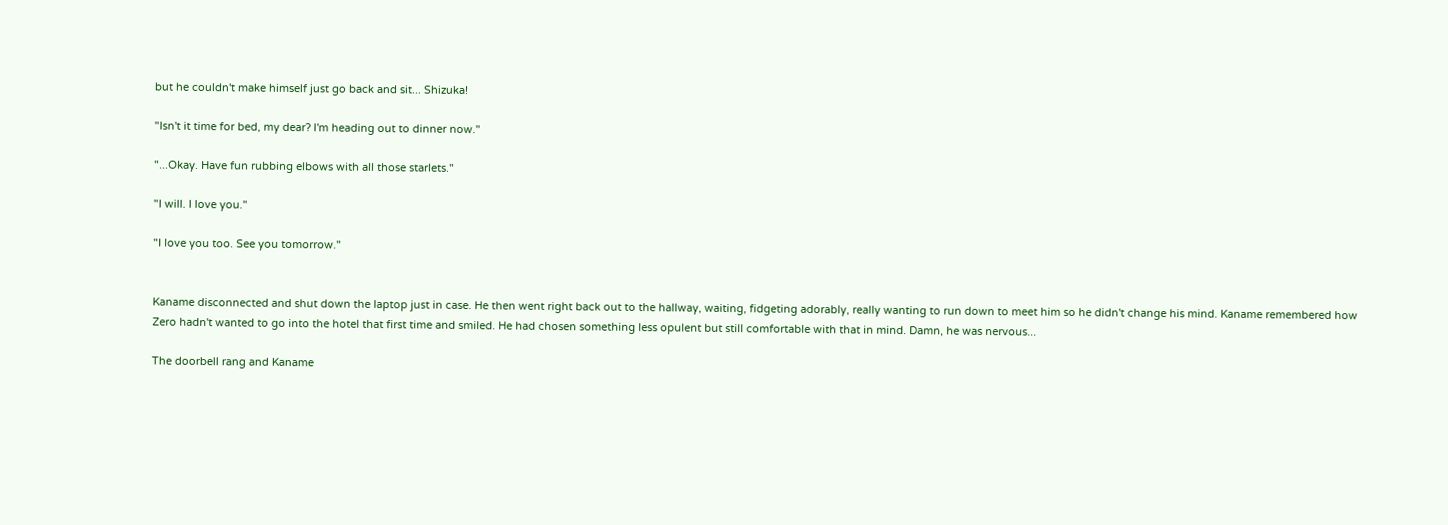but he couldn't make himself just go back and sit... Shizuka!

"Isn't it time for bed, my dear? I'm heading out to dinner now."

"...Okay. Have fun rubbing elbows with all those starlets."

"I will. I love you."

"I love you too. See you tomorrow."


Kaname disconnected and shut down the laptop just in case. He then went right back out to the hallway, waiting, fidgeting adorably, really wanting to run down to meet him so he didn't change his mind. Kaname remembered how Zero hadn't wanted to go into the hotel that first time and smiled. He had chosen something less opulent but still comfortable with that in mind. Damn, he was nervous...

The doorbell rang and Kaname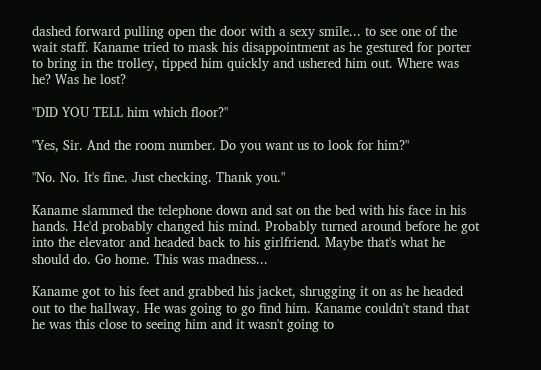dashed forward pulling open the door with a sexy smile... to see one of the wait staff. Kaname tried to mask his disappointment as he gestured for porter to bring in the trolley, tipped him quickly and ushered him out. Where was he? Was he lost?

"DID YOU TELL him which floor?"

"Yes, Sir. And the room number. Do you want us to look for him?"

"No. No. It's fine. Just checking. Thank you."

Kaname slammed the telephone down and sat on the bed with his face in his hands. He'd probably changed his mind. Probably turned around before he got into the elevator and headed back to his girlfriend. Maybe that's what he should do. Go home. This was madness...

Kaname got to his feet and grabbed his jacket, shrugging it on as he headed out to the hallway. He was going to go find him. Kaname couldn't stand that he was this close to seeing him and it wasn't going to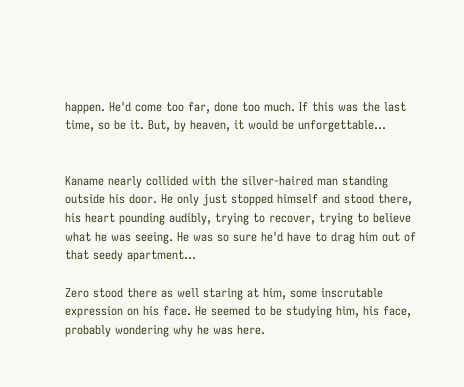happen. He'd come too far, done too much. If this was the last time, so be it. But, by heaven, it would be unforgettable...


Kaname nearly collided with the silver-haired man standing outside his door. He only just stopped himself and stood there, his heart pounding audibly, trying to recover, trying to believe what he was seeing. He was so sure he'd have to drag him out of that seedy apartment...

Zero stood there as well staring at him, some inscrutable expression on his face. He seemed to be studying him, his face, probably wondering why he was here.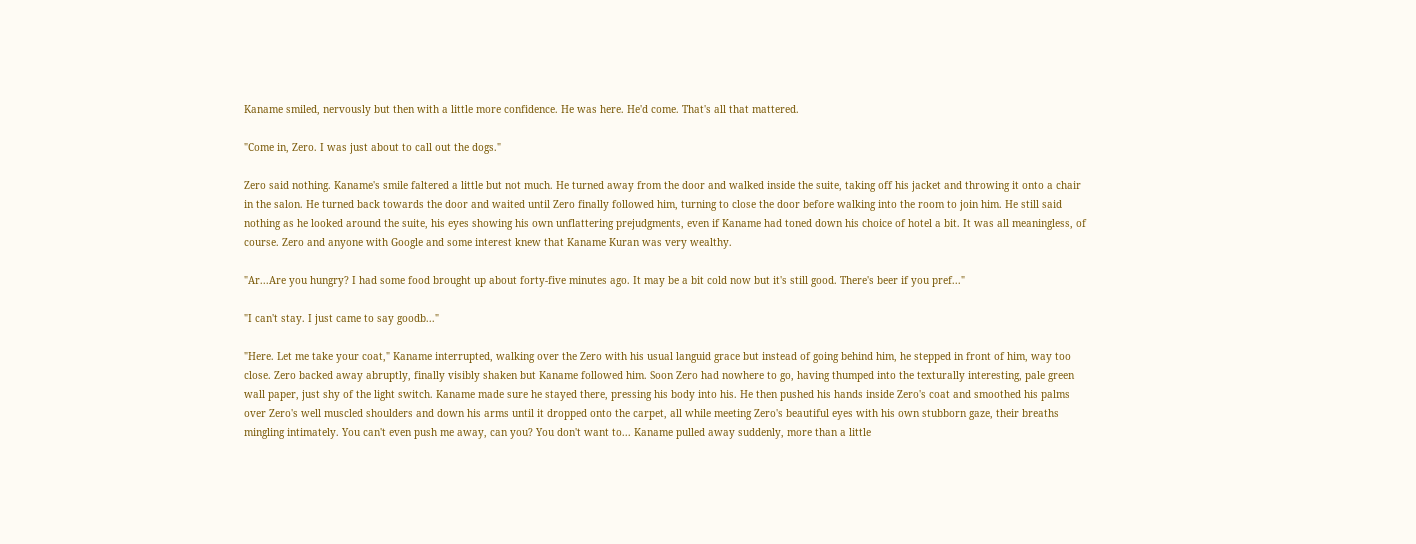Kaname smiled, nervously but then with a little more confidence. He was here. He'd come. That's all that mattered.

"Come in, Zero. I was just about to call out the dogs."

Zero said nothing. Kaname's smile faltered a little but not much. He turned away from the door and walked inside the suite, taking off his jacket and throwing it onto a chair in the salon. He turned back towards the door and waited until Zero finally followed him, turning to close the door before walking into the room to join him. He still said nothing as he looked around the suite, his eyes showing his own unflattering prejudgments, even if Kaname had toned down his choice of hotel a bit. It was all meaningless, of course. Zero and anyone with Google and some interest knew that Kaname Kuran was very wealthy.

"Ar...Are you hungry? I had some food brought up about forty-five minutes ago. It may be a bit cold now but it's still good. There's beer if you pref..."

"I can't stay. I just came to say goodb..."

"Here. Let me take your coat," Kaname interrupted, walking over the Zero with his usual languid grace but instead of going behind him, he stepped in front of him, way too close. Zero backed away abruptly, finally visibly shaken but Kaname followed him. Soon Zero had nowhere to go, having thumped into the texturally interesting, pale green wall paper, just shy of the light switch. Kaname made sure he stayed there, pressing his body into his. He then pushed his hands inside Zero's coat and smoothed his palms over Zero's well muscled shoulders and down his arms until it dropped onto the carpet, all while meeting Zero's beautiful eyes with his own stubborn gaze, their breaths mingling intimately. You can't even push me away, can you? You don't want to... Kaname pulled away suddenly, more than a little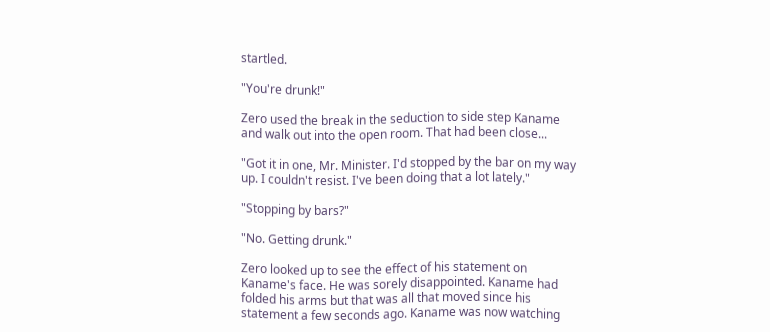startled.

"You're drunk!"

Zero used the break in the seduction to side step Kaname and walk out into the open room. That had been close...

"Got it in one, Mr. Minister. I'd stopped by the bar on my way up. I couldn't resist. I've been doing that a lot lately."

"Stopping by bars?"

"No. Getting drunk."

Zero looked up to see the effect of his statement on Kaname's face. He was sorely disappointed. Kaname had folded his arms but that was all that moved since his statement a few seconds ago. Kaname was now watching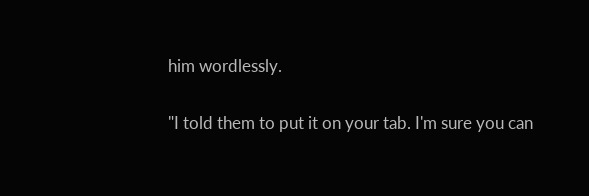him wordlessly.

"I told them to put it on your tab. I'm sure you can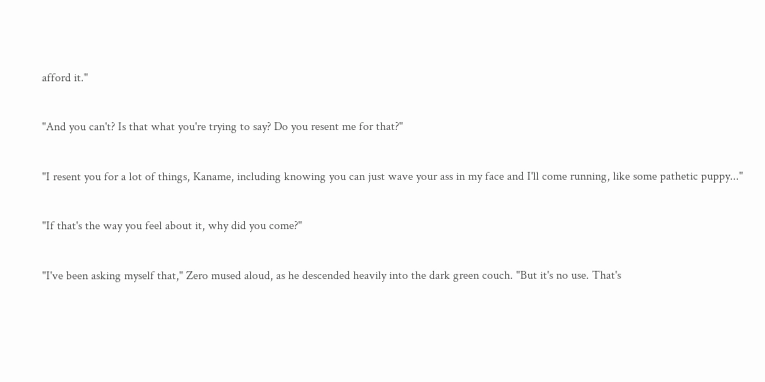afford it."

"And you can't? Is that what you're trying to say? Do you resent me for that?"

"I resent you for a lot of things, Kaname, including knowing you can just wave your ass in my face and I'll come running, like some pathetic puppy..."

"If that's the way you feel about it, why did you come?"

"I've been asking myself that," Zero mused aloud, as he descended heavily into the dark green couch. "But it's no use. That's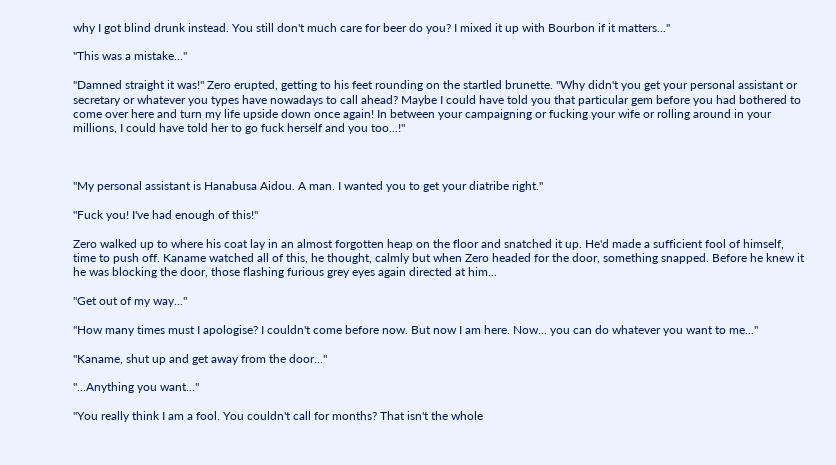why I got blind drunk instead. You still don't much care for beer do you? I mixed it up with Bourbon if it matters..."

"This was a mistake..."

"Damned straight it was!" Zero erupted, getting to his feet rounding on the startled brunette. "Why didn't you get your personal assistant or secretary or whatever you types have nowadays to call ahead? Maybe I could have told you that particular gem before you had bothered to come over here and turn my life upside down once again! In between your campaigning or fucking your wife or rolling around in your millions, I could have told her to go fuck herself and you too...!"



"My personal assistant is Hanabusa Aidou. A man. I wanted you to get your diatribe right."

"Fuck you! I've had enough of this!"

Zero walked up to where his coat lay in an almost forgotten heap on the floor and snatched it up. He'd made a sufficient fool of himself, time to push off. Kaname watched all of this, he thought, calmly but when Zero headed for the door, something snapped. Before he knew it he was blocking the door, those flashing furious grey eyes again directed at him...

"Get out of my way..."

"How many times must I apologise? I couldn't come before now. But now I am here. Now... you can do whatever you want to me..."

"Kaname, shut up and get away from the door..."

"...Anything you want..."

"You really think I am a fool. You couldn't call for months? That isn't the whole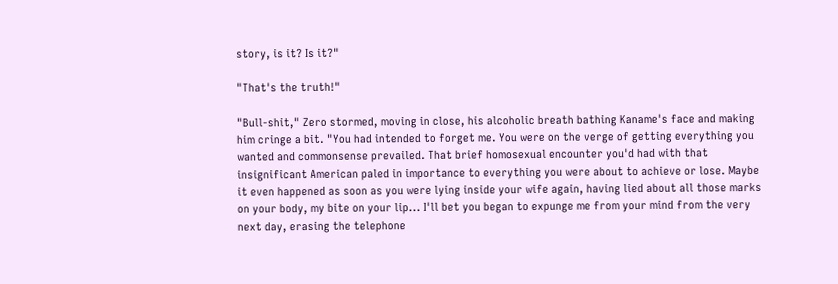story, is it? Is it?"

"That's the truth!"

"Bull-shit," Zero stormed, moving in close, his alcoholic breath bathing Kaname's face and making him cringe a bit. "You had intended to forget me. You were on the verge of getting everything you wanted and commonsense prevailed. That brief homosexual encounter you'd had with that insignificant American paled in importance to everything you were about to achieve or lose. Maybe it even happened as soon as you were lying inside your wife again, having lied about all those marks on your body, my bite on your lip... I'll bet you began to expunge me from your mind from the very next day, erasing the telephone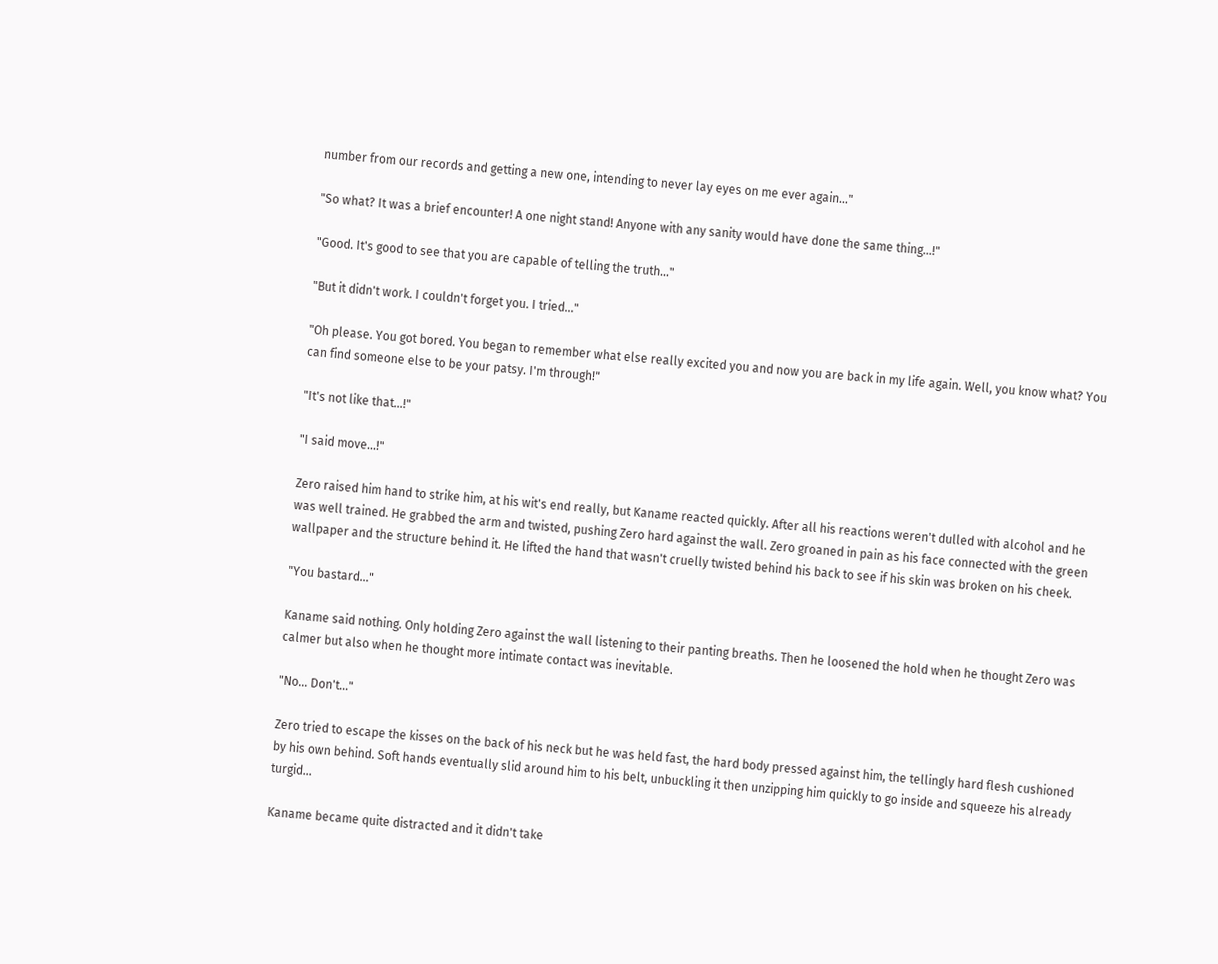number from our records and getting a new one, intending to never lay eyes on me ever again..."

"So what? It was a brief encounter! A one night stand! Anyone with any sanity would have done the same thing...!"

"Good. It's good to see that you are capable of telling the truth..."

"But it didn't work. I couldn't forget you. I tried..."

"Oh please. You got bored. You began to remember what else really excited you and now you are back in my life again. Well, you know what? You can find someone else to be your patsy. I'm through!"

"It's not like that...!"

"I said move...!"

Zero raised him hand to strike him, at his wit's end really, but Kaname reacted quickly. After all his reactions weren't dulled with alcohol and he was well trained. He grabbed the arm and twisted, pushing Zero hard against the wall. Zero groaned in pain as his face connected with the green wallpaper and the structure behind it. He lifted the hand that wasn't cruelly twisted behind his back to see if his skin was broken on his cheek.

"You bastard..."

Kaname said nothing. Only holding Zero against the wall listening to their panting breaths. Then he loosened the hold when he thought Zero was calmer but also when he thought more intimate contact was inevitable.

"No... Don't..."

Zero tried to escape the kisses on the back of his neck but he was held fast, the hard body pressed against him, the tellingly hard flesh cushioned by his own behind. Soft hands eventually slid around him to his belt, unbuckling it then unzipping him quickly to go inside and squeeze his already turgid...

Kaname became quite distracted and it didn't take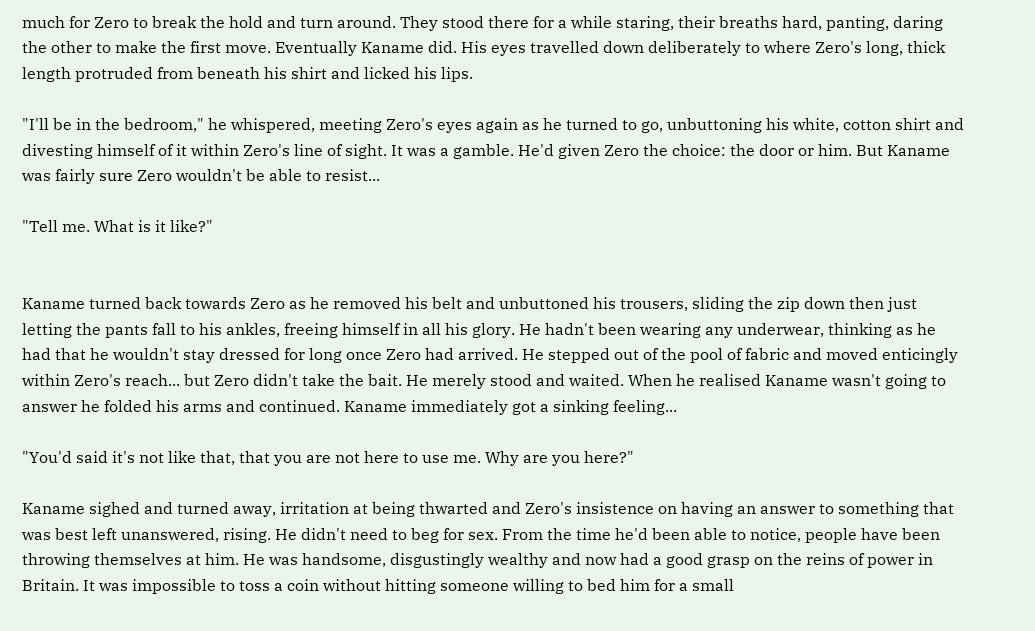much for Zero to break the hold and turn around. They stood there for a while staring, their breaths hard, panting, daring the other to make the first move. Eventually Kaname did. His eyes travelled down deliberately to where Zero's long, thick length protruded from beneath his shirt and licked his lips.

"I'll be in the bedroom," he whispered, meeting Zero's eyes again as he turned to go, unbuttoning his white, cotton shirt and divesting himself of it within Zero's line of sight. It was a gamble. He'd given Zero the choice: the door or him. But Kaname was fairly sure Zero wouldn't be able to resist...

"Tell me. What is it like?"


Kaname turned back towards Zero as he removed his belt and unbuttoned his trousers, sliding the zip down then just letting the pants fall to his ankles, freeing himself in all his glory. He hadn't been wearing any underwear, thinking as he had that he wouldn't stay dressed for long once Zero had arrived. He stepped out of the pool of fabric and moved enticingly within Zero's reach... but Zero didn't take the bait. He merely stood and waited. When he realised Kaname wasn't going to answer he folded his arms and continued. Kaname immediately got a sinking feeling...

"You'd said it's not like that, that you are not here to use me. Why are you here?"

Kaname sighed and turned away, irritation at being thwarted and Zero's insistence on having an answer to something that was best left unanswered, rising. He didn't need to beg for sex. From the time he'd been able to notice, people have been throwing themselves at him. He was handsome, disgustingly wealthy and now had a good grasp on the reins of power in Britain. It was impossible to toss a coin without hitting someone willing to bed him for a small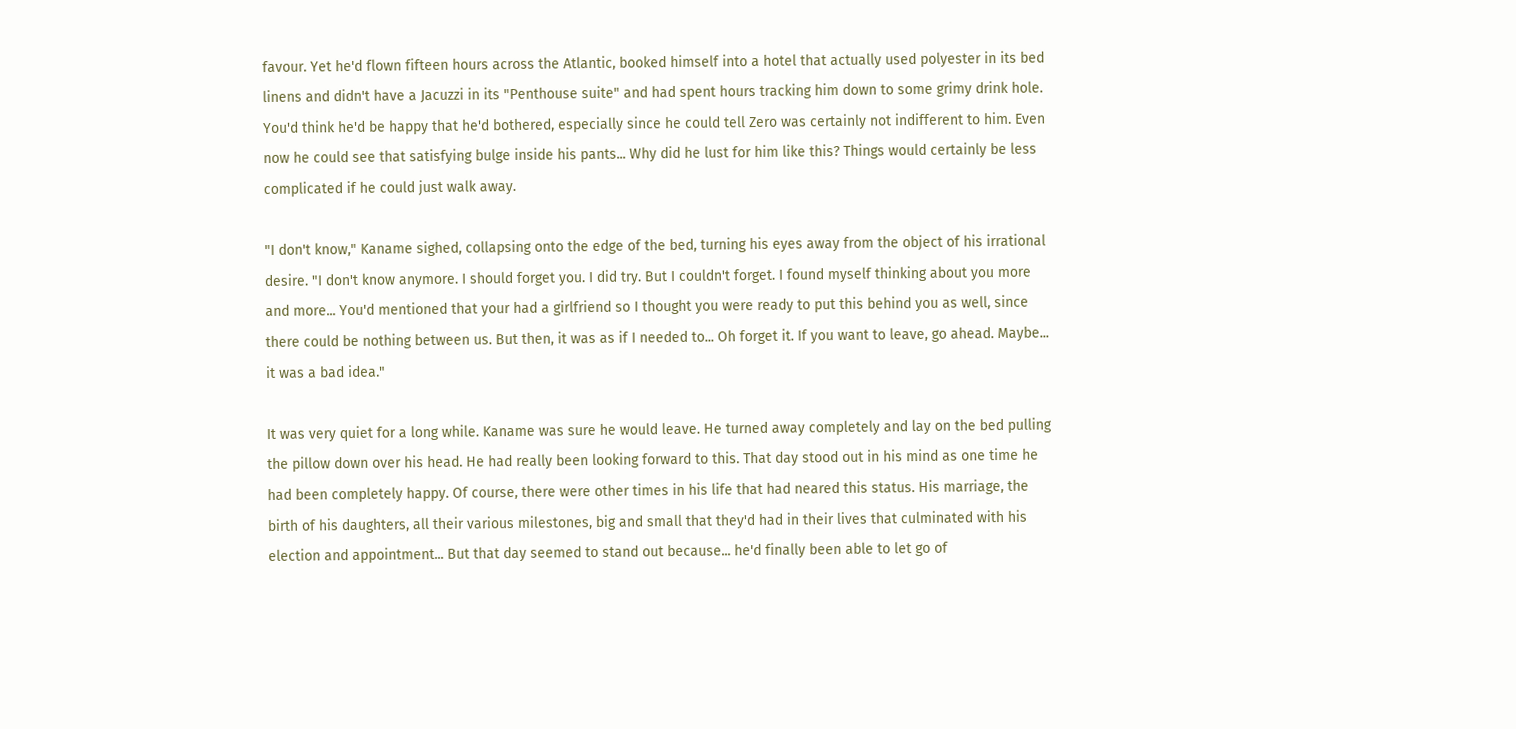favour. Yet he'd flown fifteen hours across the Atlantic, booked himself into a hotel that actually used polyester in its bed linens and didn't have a Jacuzzi in its "Penthouse suite" and had spent hours tracking him down to some grimy drink hole. You'd think he'd be happy that he'd bothered, especially since he could tell Zero was certainly not indifferent to him. Even now he could see that satisfying bulge inside his pants... Why did he lust for him like this? Things would certainly be less complicated if he could just walk away.

"I don't know," Kaname sighed, collapsing onto the edge of the bed, turning his eyes away from the object of his irrational desire. "I don't know anymore. I should forget you. I did try. But I couldn't forget. I found myself thinking about you more and more... You'd mentioned that your had a girlfriend so I thought you were ready to put this behind you as well, since there could be nothing between us. But then, it was as if I needed to... Oh forget it. If you want to leave, go ahead. Maybe... it was a bad idea."

It was very quiet for a long while. Kaname was sure he would leave. He turned away completely and lay on the bed pulling the pillow down over his head. He had really been looking forward to this. That day stood out in his mind as one time he had been completely happy. Of course, there were other times in his life that had neared this status. His marriage, the birth of his daughters, all their various milestones, big and small that they'd had in their lives that culminated with his election and appointment... But that day seemed to stand out because... he'd finally been able to let go of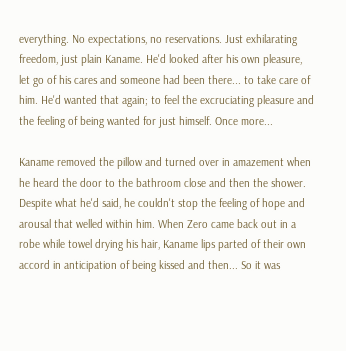everything. No expectations, no reservations. Just exhilarating freedom, just plain Kaname. He'd looked after his own pleasure, let go of his cares and someone had been there... to take care of him. He'd wanted that again; to feel the excruciating pleasure and the feeling of being wanted for just himself. Once more...

Kaname removed the pillow and turned over in amazement when he heard the door to the bathroom close and then the shower. Despite what he'd said, he couldn't stop the feeling of hope and arousal that welled within him. When Zero came back out in a robe while towel drying his hair, Kaname lips parted of their own accord in anticipation of being kissed and then... So it was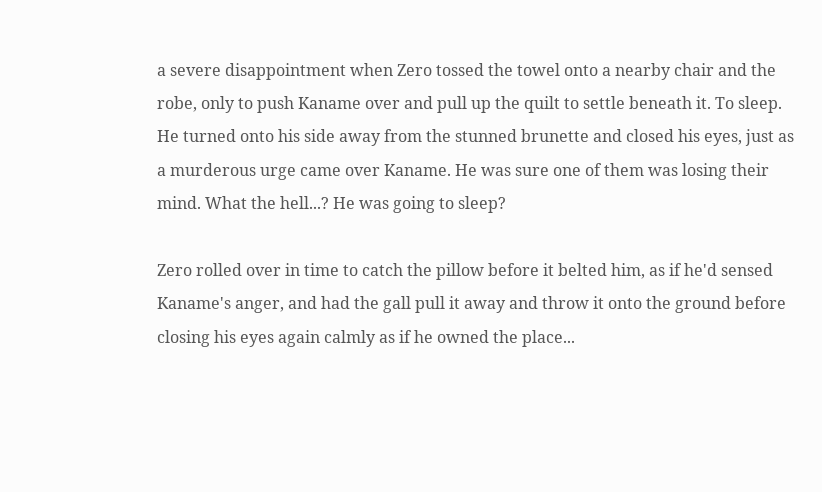a severe disappointment when Zero tossed the towel onto a nearby chair and the robe, only to push Kaname over and pull up the quilt to settle beneath it. To sleep. He turned onto his side away from the stunned brunette and closed his eyes, just as a murderous urge came over Kaname. He was sure one of them was losing their mind. What the hell...? He was going to sleep?

Zero rolled over in time to catch the pillow before it belted him, as if he'd sensed Kaname's anger, and had the gall pull it away and throw it onto the ground before closing his eyes again calmly as if he owned the place...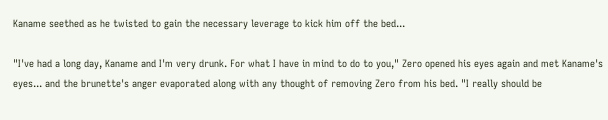Kaname seethed as he twisted to gain the necessary leverage to kick him off the bed...

"I've had a long day, Kaname and I'm very drunk. For what I have in mind to do to you," Zero opened his eyes again and met Kaname's eyes... and the brunette's anger evaporated along with any thought of removing Zero from his bed. "I really should be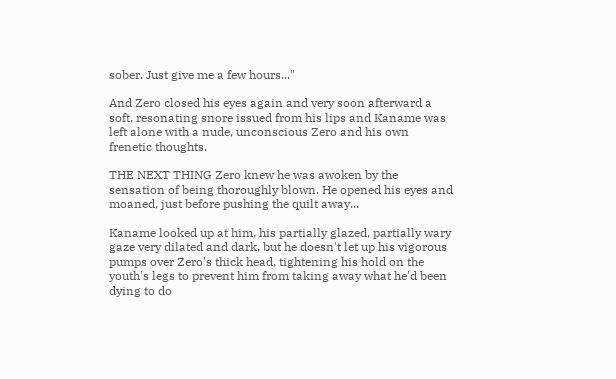sober. Just give me a few hours..."

And Zero closed his eyes again and very soon afterward a soft, resonating snore issued from his lips and Kaname was left alone with a nude, unconscious Zero and his own frenetic thoughts.

THE NEXT THING Zero knew he was awoken by the sensation of being thoroughly blown. He opened his eyes and moaned, just before pushing the quilt away...

Kaname looked up at him, his partially glazed, partially wary gaze very dilated and dark, but he doesn't let up his vigorous pumps over Zero's thick head, tightening his hold on the youth's legs to prevent him from taking away what he'd been dying to do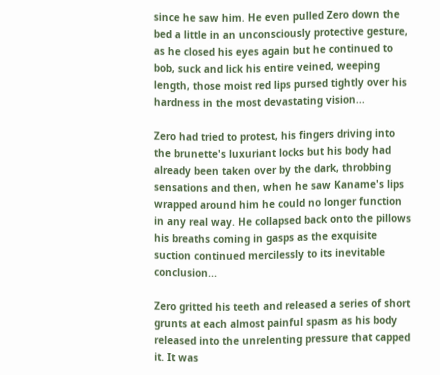since he saw him. He even pulled Zero down the bed a little in an unconsciously protective gesture, as he closed his eyes again but he continued to bob, suck and lick his entire veined, weeping length, those moist red lips pursed tightly over his hardness in the most devastating vision...

Zero had tried to protest, his fingers driving into the brunette's luxuriant locks but his body had already been taken over by the dark, throbbing sensations and then, when he saw Kaname's lips wrapped around him he could no longer function in any real way. He collapsed back onto the pillows his breaths coming in gasps as the exquisite suction continued mercilessly to its inevitable conclusion...

Zero gritted his teeth and released a series of short grunts at each almost painful spasm as his body released into the unrelenting pressure that capped it. It was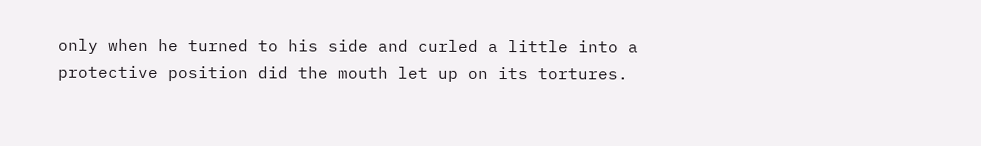only when he turned to his side and curled a little into a protective position did the mouth let up on its tortures.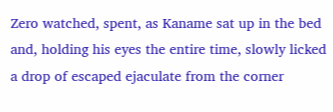Zero watched, spent, as Kaname sat up in the bed and, holding his eyes the entire time, slowly licked a drop of escaped ejaculate from the corner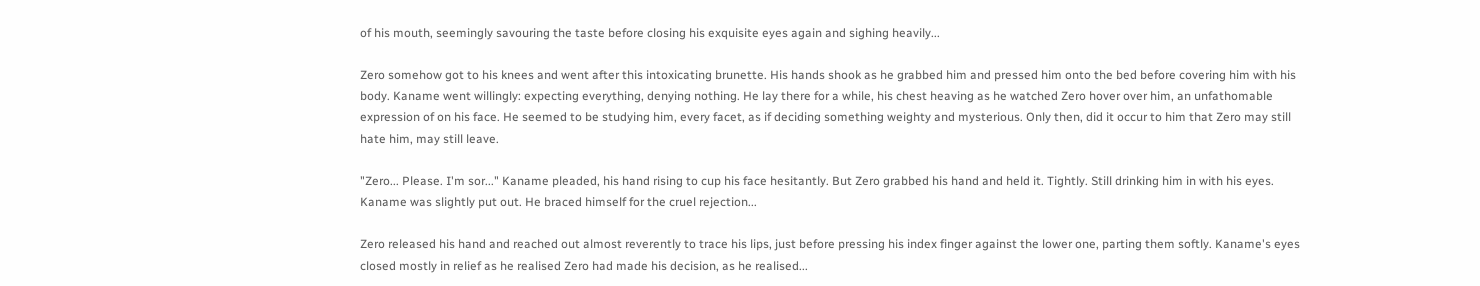of his mouth, seemingly savouring the taste before closing his exquisite eyes again and sighing heavily...

Zero somehow got to his knees and went after this intoxicating brunette. His hands shook as he grabbed him and pressed him onto the bed before covering him with his body. Kaname went willingly: expecting everything, denying nothing. He lay there for a while, his chest heaving as he watched Zero hover over him, an unfathomable expression of on his face. He seemed to be studying him, every facet, as if deciding something weighty and mysterious. Only then, did it occur to him that Zero may still hate him, may still leave.

"Zero... Please. I'm sor..." Kaname pleaded, his hand rising to cup his face hesitantly. But Zero grabbed his hand and held it. Tightly. Still drinking him in with his eyes. Kaname was slightly put out. He braced himself for the cruel rejection...

Zero released his hand and reached out almost reverently to trace his lips, just before pressing his index finger against the lower one, parting them softly. Kaname's eyes closed mostly in relief as he realised Zero had made his decision, as he realised...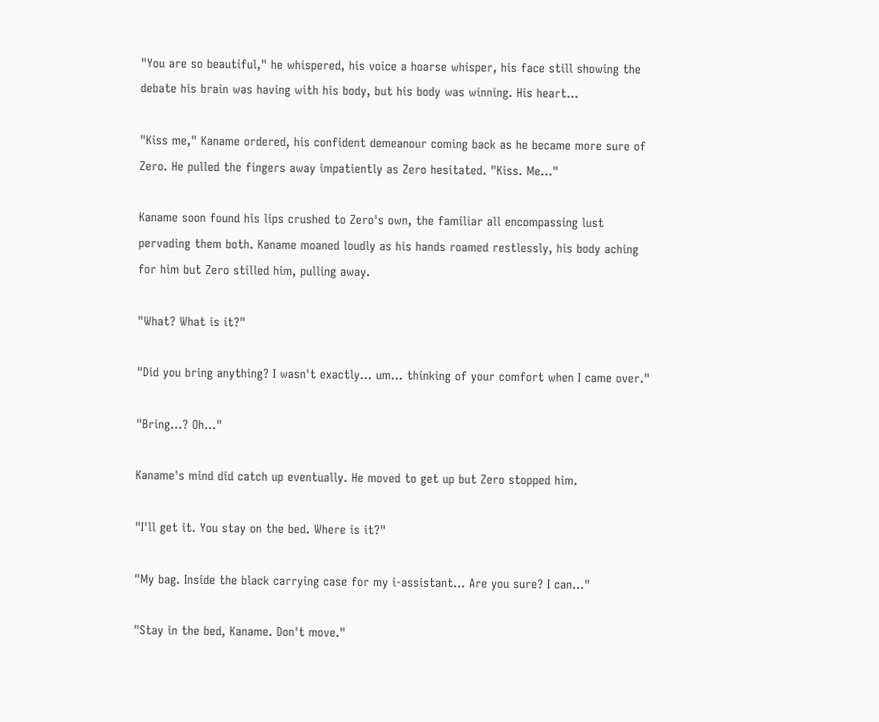"You are so beautiful," he whispered, his voice a hoarse whisper, his face still showing the debate his brain was having with his body, but his body was winning. His heart...

"Kiss me," Kaname ordered, his confident demeanour coming back as he became more sure of Zero. He pulled the fingers away impatiently as Zero hesitated. "Kiss. Me..."

Kaname soon found his lips crushed to Zero's own, the familiar all encompassing lust pervading them both. Kaname moaned loudly as his hands roamed restlessly, his body aching for him but Zero stilled him, pulling away.

"What? What is it?"

"Did you bring anything? I wasn't exactly... um... thinking of your comfort when I came over."

"Bring...? Oh..."

Kaname's mind did catch up eventually. He moved to get up but Zero stopped him.

"I'll get it. You stay on the bed. Where is it?"

"My bag. Inside the black carrying case for my i-assistant... Are you sure? I can..."

"Stay in the bed, Kaname. Don't move."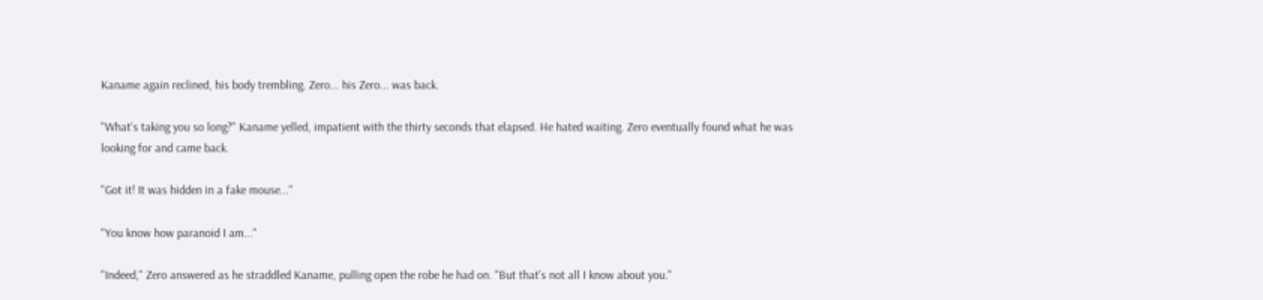Kaname again reclined, his body trembling. Zero... his Zero... was back.

"What's taking you so long?" Kaname yelled, impatient with the thirty seconds that elapsed. He hated waiting. Zero eventually found what he was looking for and came back.

"Got it! It was hidden in a fake mouse..."

"You know how paranoid I am..."

"Indeed," Zero answered as he straddled Kaname, pulling open the robe he had on. "But that's not all I know about you."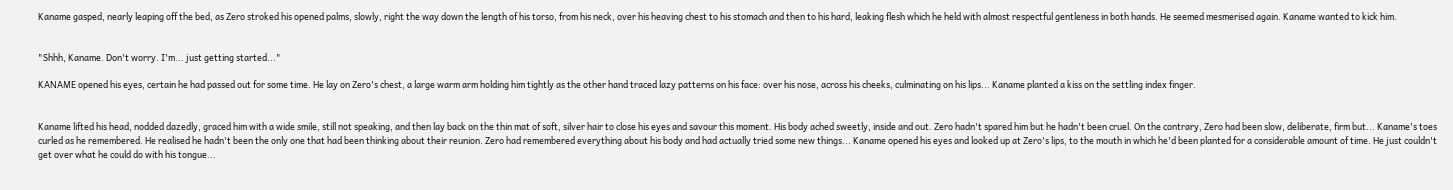Kaname gasped, nearly leaping off the bed, as Zero stroked his opened palms, slowly, right the way down the length of his torso, from his neck, over his heaving chest to his stomach and then to his hard, leaking flesh which he held with almost respectful gentleness in both hands. He seemed mesmerised again. Kaname wanted to kick him.


"Shhh, Kaname. Don't worry. I'm... just getting started..."

KANAME opened his eyes, certain he had passed out for some time. He lay on Zero's chest, a large warm arm holding him tightly as the other hand traced lazy patterns on his face: over his nose, across his cheeks, culminating on his lips... Kaname planted a kiss on the settling index finger.


Kaname lifted his head, nodded dazedly, graced him with a wide smile, still not speaking, and then lay back on the thin mat of soft, silver hair to close his eyes and savour this moment. His body ached sweetly, inside and out. Zero hadn't spared him but he hadn't been cruel. On the contrary, Zero had been slow, deliberate, firm but... Kaname's toes curled as he remembered. He realised he hadn't been the only one that had been thinking about their reunion. Zero had remembered everything about his body and had actually tried some new things... Kaname opened his eyes and looked up at Zero's lips, to the mouth in which he'd been planted for a considerable amount of time. He just couldn't get over what he could do with his tongue...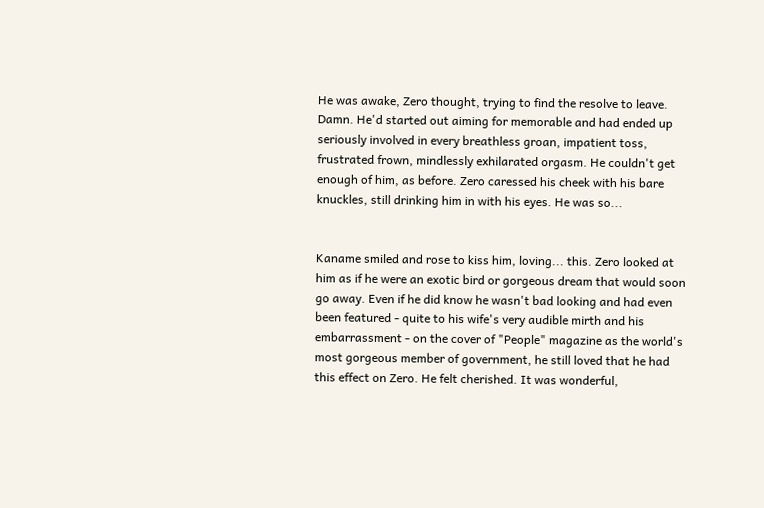He was awake, Zero thought, trying to find the resolve to leave. Damn. He'd started out aiming for memorable and had ended up seriously involved in every breathless groan, impatient toss, frustrated frown, mindlessly exhilarated orgasm. He couldn't get enough of him, as before. Zero caressed his cheek with his bare knuckles, still drinking him in with his eyes. He was so...


Kaname smiled and rose to kiss him, loving... this. Zero looked at him as if he were an exotic bird or gorgeous dream that would soon go away. Even if he did know he wasn't bad looking and had even been featured - quite to his wife's very audible mirth and his embarrassment - on the cover of "People" magazine as the world's most gorgeous member of government, he still loved that he had this effect on Zero. He felt cherished. It was wonderful,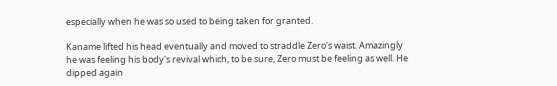especially when he was so used to being taken for granted.

Kaname lifted his head eventually and moved to straddle Zero's waist. Amazingly he was feeling his body's revival which, to be sure, Zero must be feeling as well. He dipped again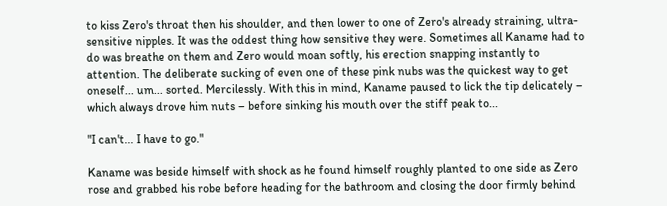to kiss Zero's throat then his shoulder, and then lower to one of Zero's already straining, ultra-sensitive nipples. It was the oddest thing how sensitive they were. Sometimes all Kaname had to do was breathe on them and Zero would moan softly, his erection snapping instantly to attention. The deliberate sucking of even one of these pink nubs was the quickest way to get oneself... um... sorted. Mercilessly. With this in mind, Kaname paused to lick the tip delicately – which always drove him nuts – before sinking his mouth over the stiff peak to...

"I can't... I have to go."

Kaname was beside himself with shock as he found himself roughly planted to one side as Zero rose and grabbed his robe before heading for the bathroom and closing the door firmly behind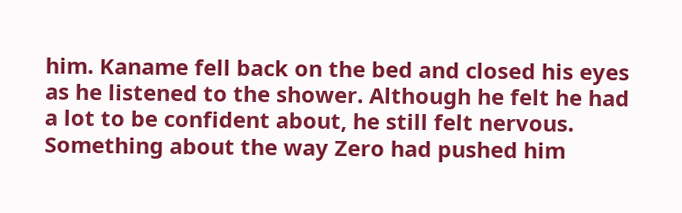him. Kaname fell back on the bed and closed his eyes as he listened to the shower. Although he felt he had a lot to be confident about, he still felt nervous. Something about the way Zero had pushed him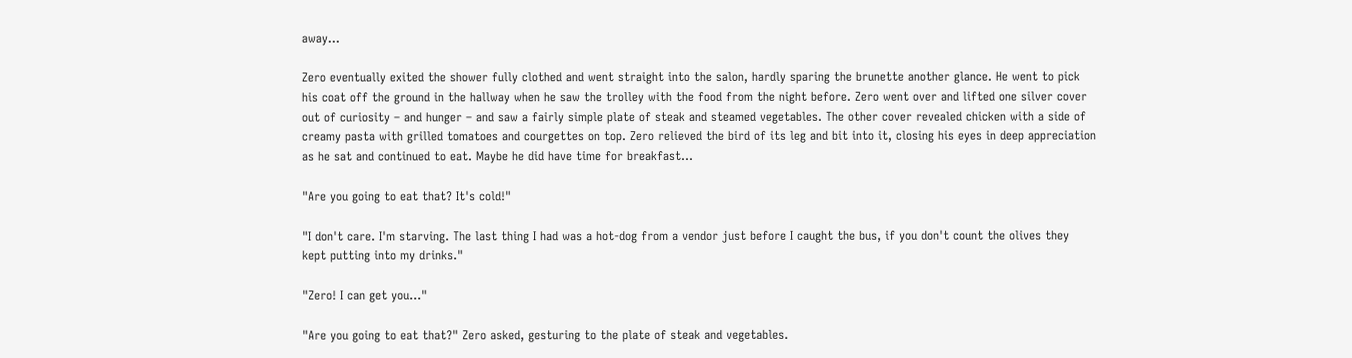away...

Zero eventually exited the shower fully clothed and went straight into the salon, hardly sparing the brunette another glance. He went to pick his coat off the ground in the hallway when he saw the trolley with the food from the night before. Zero went over and lifted one silver cover out of curiosity – and hunger – and saw a fairly simple plate of steak and steamed vegetables. The other cover revealed chicken with a side of creamy pasta with grilled tomatoes and courgettes on top. Zero relieved the bird of its leg and bit into it, closing his eyes in deep appreciation as he sat and continued to eat. Maybe he did have time for breakfast...

"Are you going to eat that? It's cold!"

"I don't care. I'm starving. The last thing I had was a hot-dog from a vendor just before I caught the bus, if you don't count the olives they kept putting into my drinks."

"Zero! I can get you..."

"Are you going to eat that?" Zero asked, gesturing to the plate of steak and vegetables.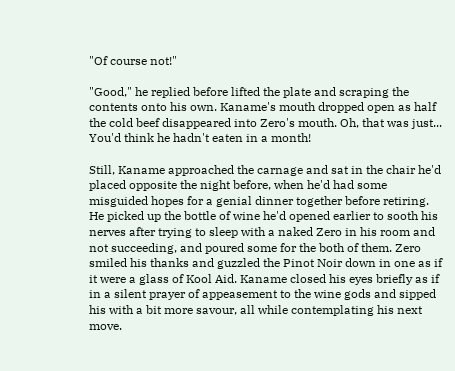"Of course not!"

"Good," he replied before lifted the plate and scraping the contents onto his own. Kaname's mouth dropped open as half the cold beef disappeared into Zero's mouth. Oh, that was just... You'd think he hadn't eaten in a month!

Still, Kaname approached the carnage and sat in the chair he'd placed opposite the night before, when he'd had some misguided hopes for a genial dinner together before retiring. He picked up the bottle of wine he'd opened earlier to sooth his nerves after trying to sleep with a naked Zero in his room and not succeeding, and poured some for the both of them. Zero smiled his thanks and guzzled the Pinot Noir down in one as if it were a glass of Kool Aid. Kaname closed his eyes briefly as if in a silent prayer of appeasement to the wine gods and sipped his with a bit more savour, all while contemplating his next move.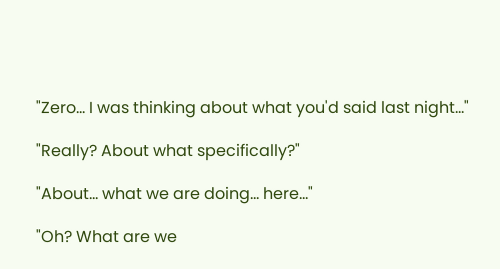"Zero... I was thinking about what you'd said last night..."

"Really? About what specifically?"

"About... what we are doing... here..."

"Oh? What are we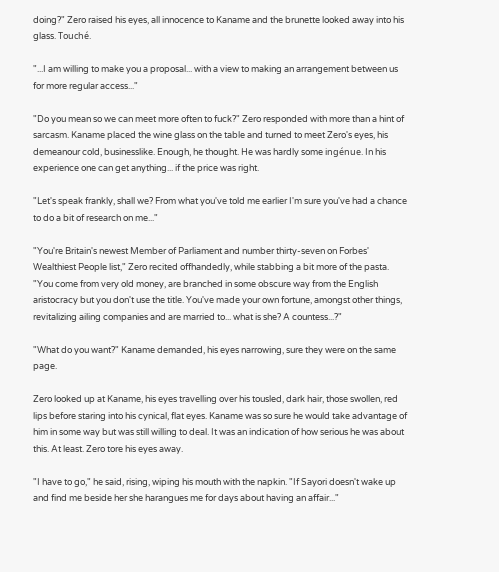doing?" Zero raised his eyes, all innocence to Kaname and the brunette looked away into his glass. Touché.

"...I am willing to make you a proposal... with a view to making an arrangement between us for more regular access..."

"Do you mean so we can meet more often to fuck?" Zero responded with more than a hint of sarcasm. Kaname placed the wine glass on the table and turned to meet Zero's eyes, his demeanour cold, businesslike. Enough, he thought. He was hardly some ingénue. In his experience one can get anything... if the price was right.

"Let's speak frankly, shall we? From what you've told me earlier I'm sure you've had a chance to do a bit of research on me..."

"You're Britain's newest Member of Parliament and number thirty-seven on Forbes' Wealthiest People list," Zero recited offhandedly, while stabbing a bit more of the pasta. "You come from very old money, are branched in some obscure way from the English aristocracy but you don't use the title. You've made your own fortune, amongst other things, revitalizing ailing companies and are married to... what is she? A countess...?"

"What do you want?" Kaname demanded, his eyes narrowing, sure they were on the same page.

Zero looked up at Kaname, his eyes travelling over his tousled, dark hair, those swollen, red lips before staring into his cynical, flat eyes. Kaname was so sure he would take advantage of him in some way but was still willing to deal. It was an indication of how serious he was about this. At least. Zero tore his eyes away.

"I have to go," he said, rising, wiping his mouth with the napkin. "If Sayori doesn't wake up and find me beside her she harangues me for days about having an affair..."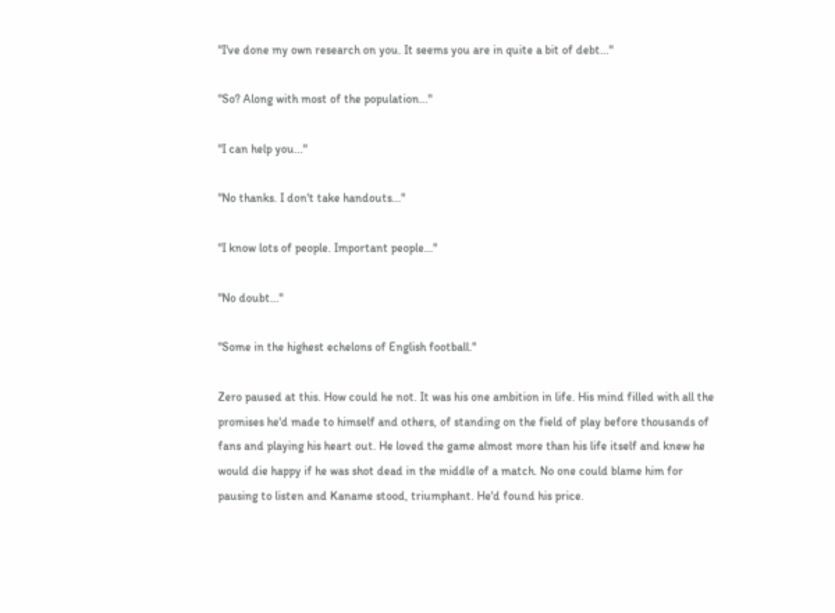"I've done my own research on you. It seems you are in quite a bit of debt..."

"So? Along with most of the population..."

"I can help you..."

"No thanks. I don't take handouts..."

"I know lots of people. Important people..."

"No doubt..."

"Some in the highest echelons of English football."

Zero paused at this. How could he not. It was his one ambition in life. His mind filled with all the promises he'd made to himself and others, of standing on the field of play before thousands of fans and playing his heart out. He loved the game almost more than his life itself and knew he would die happy if he was shot dead in the middle of a match. No one could blame him for pausing to listen and Kaname stood, triumphant. He'd found his price.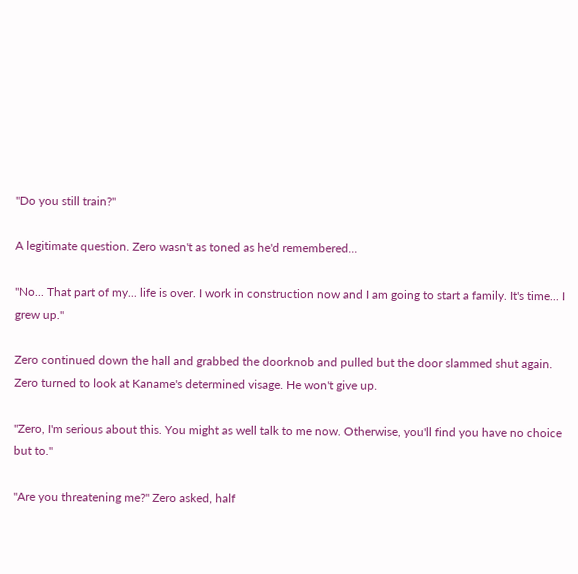"Do you still train?"

A legitimate question. Zero wasn't as toned as he'd remembered...

"No... That part of my... life is over. I work in construction now and I am going to start a family. It's time... I grew up."

Zero continued down the hall and grabbed the doorknob and pulled but the door slammed shut again. Zero turned to look at Kaname's determined visage. He won't give up.

"Zero, I'm serious about this. You might as well talk to me now. Otherwise, you'll find you have no choice but to."

"Are you threatening me?" Zero asked, half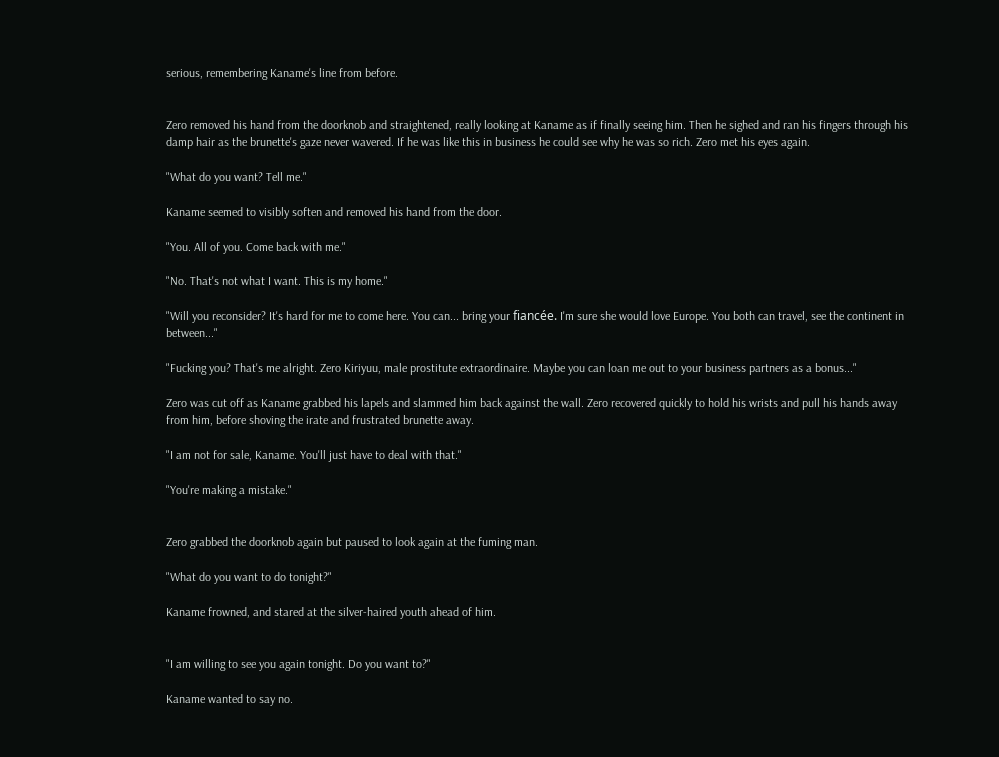serious, remembering Kaname's line from before.


Zero removed his hand from the doorknob and straightened, really looking at Kaname as if finally seeing him. Then he sighed and ran his fingers through his damp hair as the brunette's gaze never wavered. If he was like this in business he could see why he was so rich. Zero met his eyes again.

"What do you want? Tell me."

Kaname seemed to visibly soften and removed his hand from the door.

"You. All of you. Come back with me."

"No. That's not what I want. This is my home."

"Will you reconsider? It's hard for me to come here. You can... bring your fiancée. I'm sure she would love Europe. You both can travel, see the continent in between..."

"Fucking you? That's me alright. Zero Kiriyuu, male prostitute extraordinaire. Maybe you can loan me out to your business partners as a bonus..."

Zero was cut off as Kaname grabbed his lapels and slammed him back against the wall. Zero recovered quickly to hold his wrists and pull his hands away from him, before shoving the irate and frustrated brunette away.

"I am not for sale, Kaname. You'll just have to deal with that."

"You're making a mistake."


Zero grabbed the doorknob again but paused to look again at the fuming man.

"What do you want to do tonight?"

Kaname frowned, and stared at the silver-haired youth ahead of him.


"I am willing to see you again tonight. Do you want to?"

Kaname wanted to say no.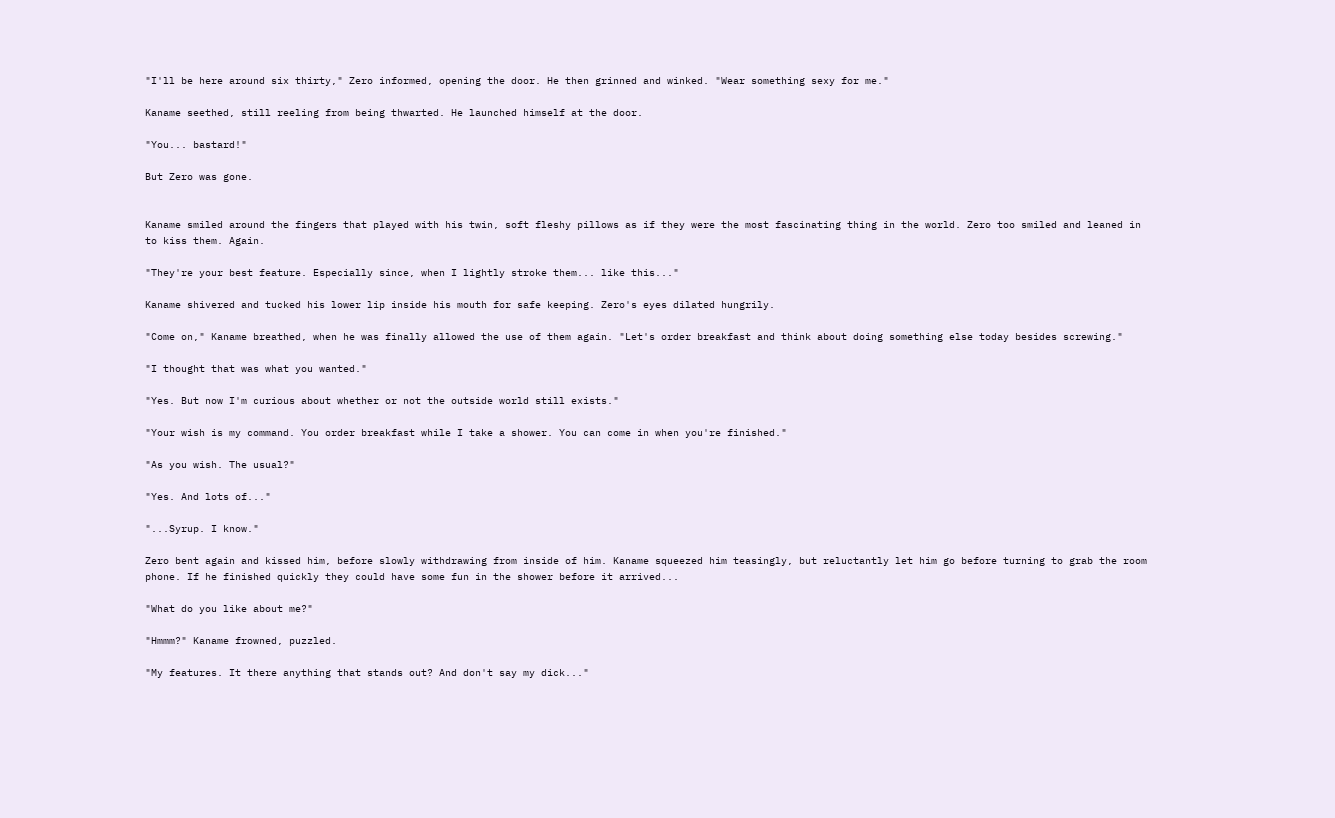"I'll be here around six thirty," Zero informed, opening the door. He then grinned and winked. "Wear something sexy for me."

Kaname seethed, still reeling from being thwarted. He launched himself at the door.

"You... bastard!"

But Zero was gone.


Kaname smiled around the fingers that played with his twin, soft fleshy pillows as if they were the most fascinating thing in the world. Zero too smiled and leaned in to kiss them. Again.

"They're your best feature. Especially since, when I lightly stroke them... like this..."

Kaname shivered and tucked his lower lip inside his mouth for safe keeping. Zero's eyes dilated hungrily.

"Come on," Kaname breathed, when he was finally allowed the use of them again. "Let's order breakfast and think about doing something else today besides screwing."

"I thought that was what you wanted."

"Yes. But now I'm curious about whether or not the outside world still exists."

"Your wish is my command. You order breakfast while I take a shower. You can come in when you're finished."

"As you wish. The usual?"

"Yes. And lots of..."

"...Syrup. I know."

Zero bent again and kissed him, before slowly withdrawing from inside of him. Kaname squeezed him teasingly, but reluctantly let him go before turning to grab the room phone. If he finished quickly they could have some fun in the shower before it arrived...

"What do you like about me?"

"Hmmm?" Kaname frowned, puzzled.

"My features. It there anything that stands out? And don't say my dick..."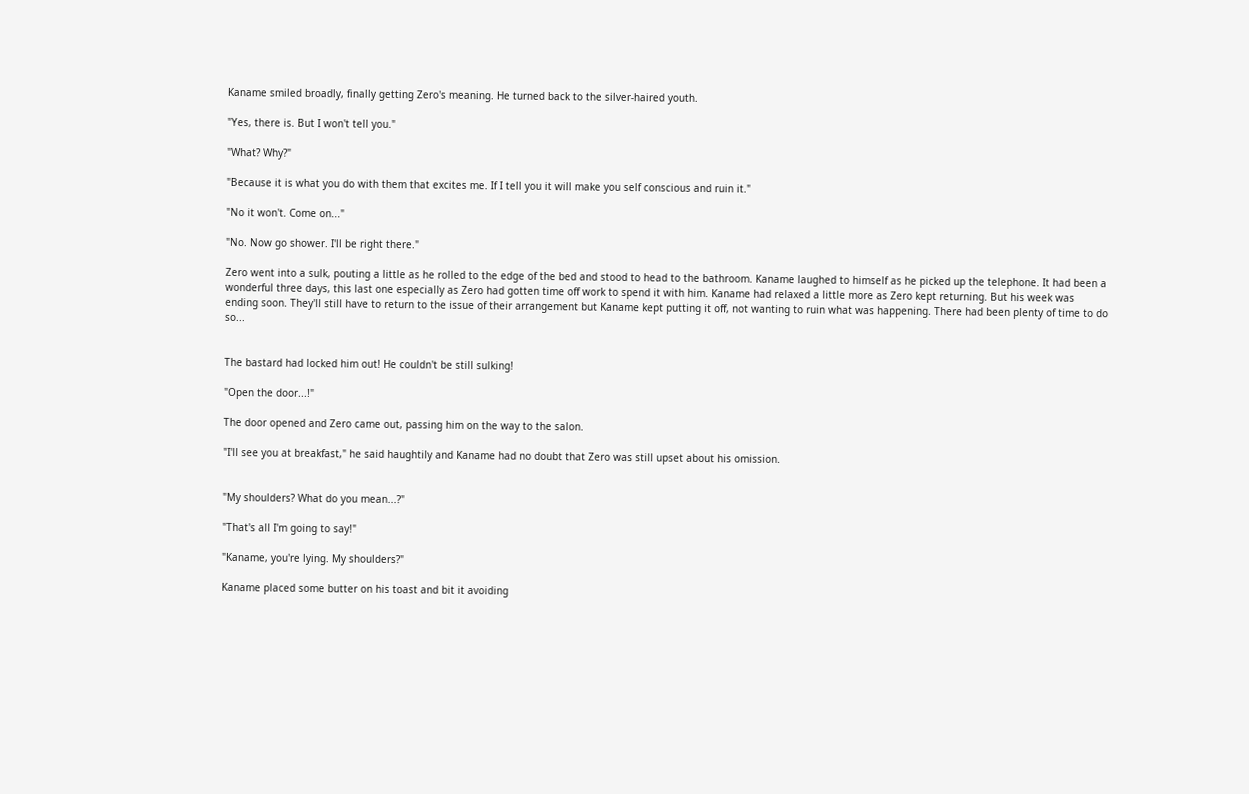Kaname smiled broadly, finally getting Zero's meaning. He turned back to the silver-haired youth.

"Yes, there is. But I won't tell you."

"What? Why?"

"Because it is what you do with them that excites me. If I tell you it will make you self conscious and ruin it."

"No it won't. Come on..."

"No. Now go shower. I'll be right there."

Zero went into a sulk, pouting a little as he rolled to the edge of the bed and stood to head to the bathroom. Kaname laughed to himself as he picked up the telephone. It had been a wonderful three days, this last one especially as Zero had gotten time off work to spend it with him. Kaname had relaxed a little more as Zero kept returning. But his week was ending soon. They'll still have to return to the issue of their arrangement but Kaname kept putting it off, not wanting to ruin what was happening. There had been plenty of time to do so...


The bastard had locked him out! He couldn't be still sulking!

"Open the door...!"

The door opened and Zero came out, passing him on the way to the salon.

"I'll see you at breakfast," he said haughtily and Kaname had no doubt that Zero was still upset about his omission.


"My shoulders? What do you mean...?"

"That's all I'm going to say!"

"Kaname, you're lying. My shoulders?"

Kaname placed some butter on his toast and bit it avoiding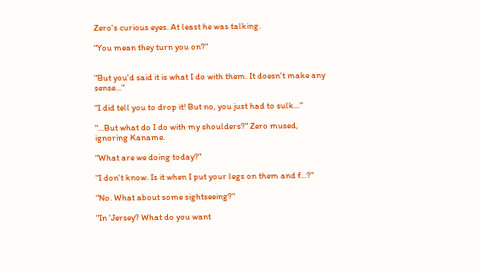Zero's curious eyes. At least he was talking.

"You mean they turn you on?"


"But you'd said it is what I do with them. It doesn't make any sense..."

"I did tell you to drop it! But no, you just had to sulk..."

"...But what do I do with my shoulders?" Zero mused, ignoring Kaname.

"What are we doing today?"

"I don't know. Is it when I put your legs on them and f...?"

"No. What about some sightseeing?"

"In 'Jersey? What do you want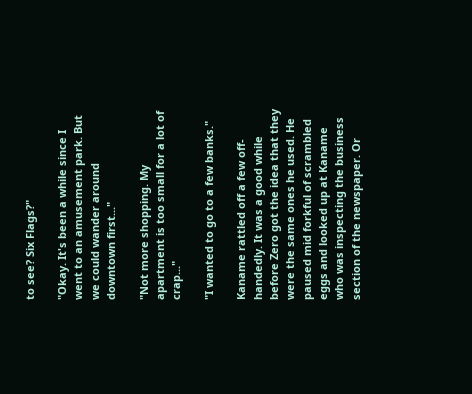to see? Six Flags?"

"Okay. It's been a while since I went to an amusement park. But we could wander around downtown first..."

"Not more shopping. My apartment is too small for a lot of crap..."

"I wanted to go to a few banks."

Kaname rattled off a few off-handedly. It was a good while before Zero got the idea that they were the same ones he used. He paused mid forkful of scrambled eggs and looked up at Kaname who was inspecting the business section of the newspaper. Or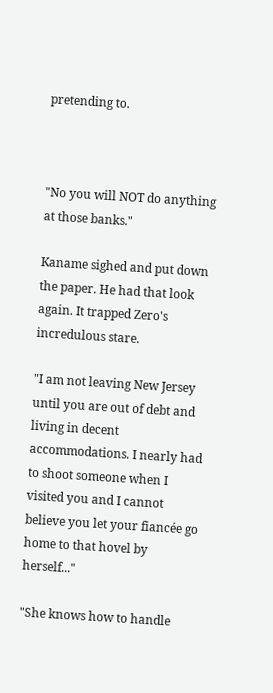pretending to.



"No you will NOT do anything at those banks."

Kaname sighed and put down the paper. He had that look again. It trapped Zero's incredulous stare.

"I am not leaving New Jersey until you are out of debt and living in decent accommodations. I nearly had to shoot someone when I visited you and I cannot believe you let your fiancée go home to that hovel by herself..."

"She knows how to handle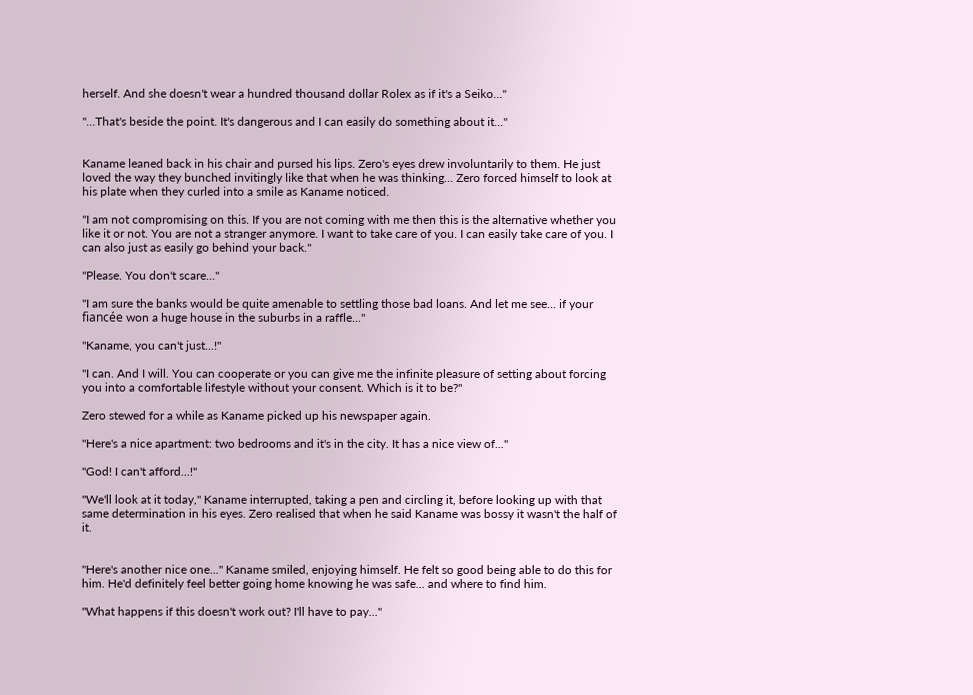herself. And she doesn't wear a hundred thousand dollar Rolex as if it's a Seiko..."

"...That's beside the point. It's dangerous and I can easily do something about it..."


Kaname leaned back in his chair and pursed his lips. Zero's eyes drew involuntarily to them. He just loved the way they bunched invitingly like that when he was thinking... Zero forced himself to look at his plate when they curled into a smile as Kaname noticed.

"I am not compromising on this. If you are not coming with me then this is the alternative whether you like it or not. You are not a stranger anymore. I want to take care of you. I can easily take care of you. I can also just as easily go behind your back."

"Please. You don't scare..."

"I am sure the banks would be quite amenable to settling those bad loans. And let me see... if your fiancée won a huge house in the suburbs in a raffle..."

"Kaname, you can't just...!"

"I can. And I will. You can cooperate or you can give me the infinite pleasure of setting about forcing you into a comfortable lifestyle without your consent. Which is it to be?"

Zero stewed for a while as Kaname picked up his newspaper again.

"Here's a nice apartment: two bedrooms and it's in the city. It has a nice view of..."

"God! I can't afford...!"

"We'll look at it today," Kaname interrupted, taking a pen and circling it, before looking up with that same determination in his eyes. Zero realised that when he said Kaname was bossy it wasn't the half of it.


"Here's another nice one..." Kaname smiled, enjoying himself. He felt so good being able to do this for him. He'd definitely feel better going home knowing he was safe... and where to find him.

"What happens if this doesn't work out? I'll have to pay..."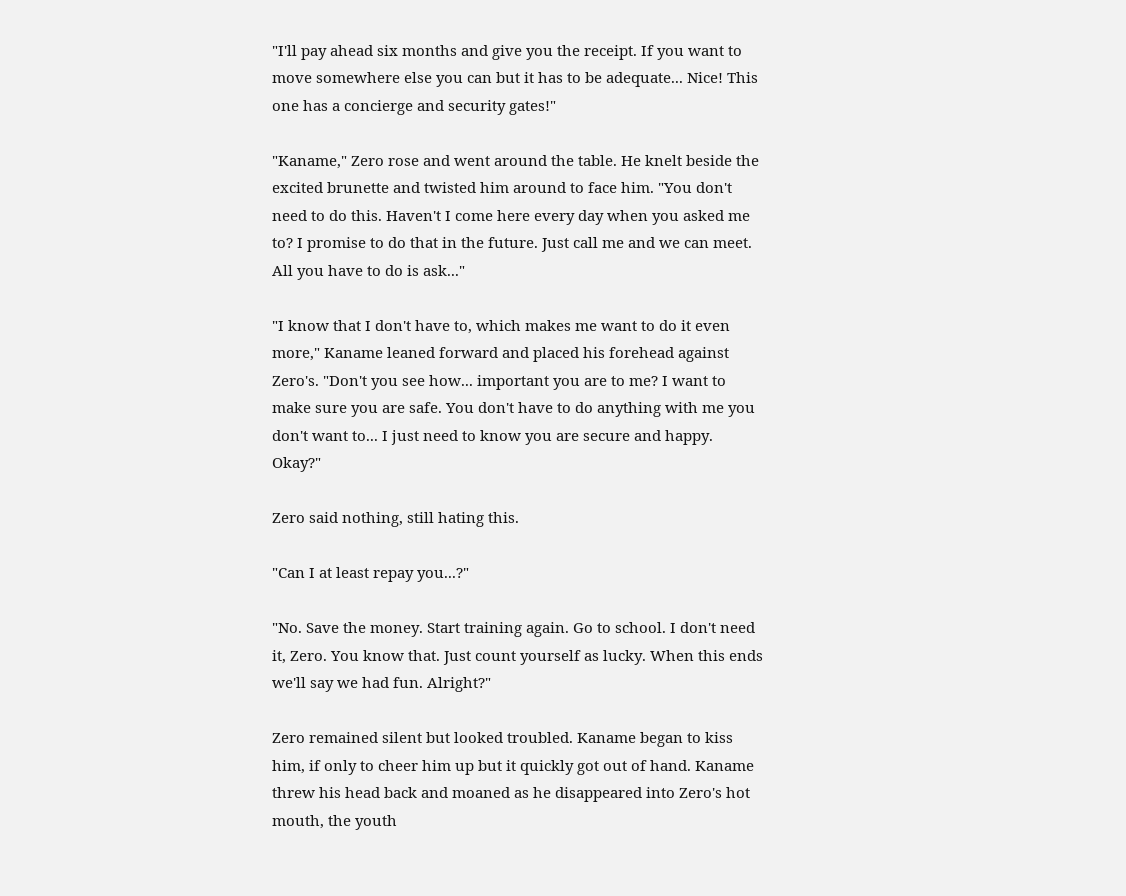"I'll pay ahead six months and give you the receipt. If you want to move somewhere else you can but it has to be adequate... Nice! This one has a concierge and security gates!"

"Kaname," Zero rose and went around the table. He knelt beside the excited brunette and twisted him around to face him. "You don't need to do this. Haven't I come here every day when you asked me to? I promise to do that in the future. Just call me and we can meet. All you have to do is ask..."

"I know that I don't have to, which makes me want to do it even more," Kaname leaned forward and placed his forehead against Zero's. "Don't you see how... important you are to me? I want to make sure you are safe. You don't have to do anything with me you don't want to... I just need to know you are secure and happy. Okay?"

Zero said nothing, still hating this.

"Can I at least repay you...?"

"No. Save the money. Start training again. Go to school. I don't need it, Zero. You know that. Just count yourself as lucky. When this ends we'll say we had fun. Alright?"

Zero remained silent but looked troubled. Kaname began to kiss him, if only to cheer him up but it quickly got out of hand. Kaname threw his head back and moaned as he disappeared into Zero's hot mouth, the youth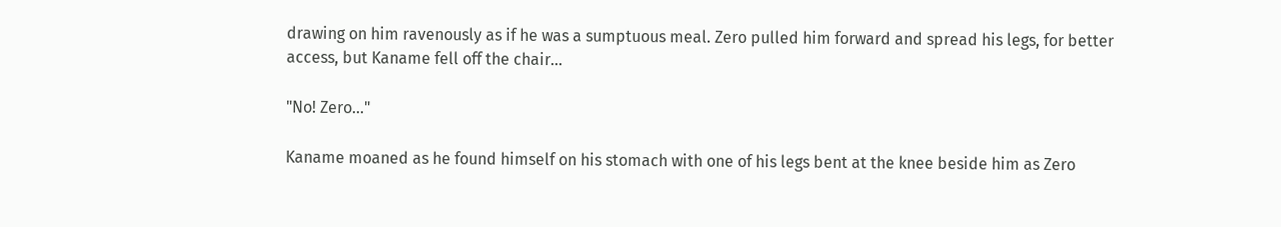drawing on him ravenously as if he was a sumptuous meal. Zero pulled him forward and spread his legs, for better access, but Kaname fell off the chair...

"No! Zero..."

Kaname moaned as he found himself on his stomach with one of his legs bent at the knee beside him as Zero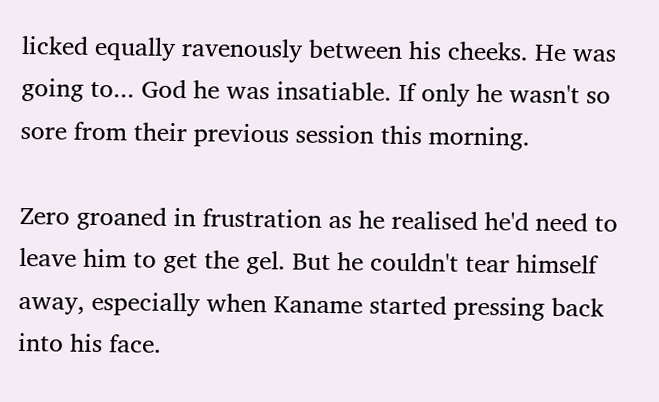licked equally ravenously between his cheeks. He was going to... God he was insatiable. If only he wasn't so sore from their previous session this morning.

Zero groaned in frustration as he realised he'd need to leave him to get the gel. But he couldn't tear himself away, especially when Kaname started pressing back into his face.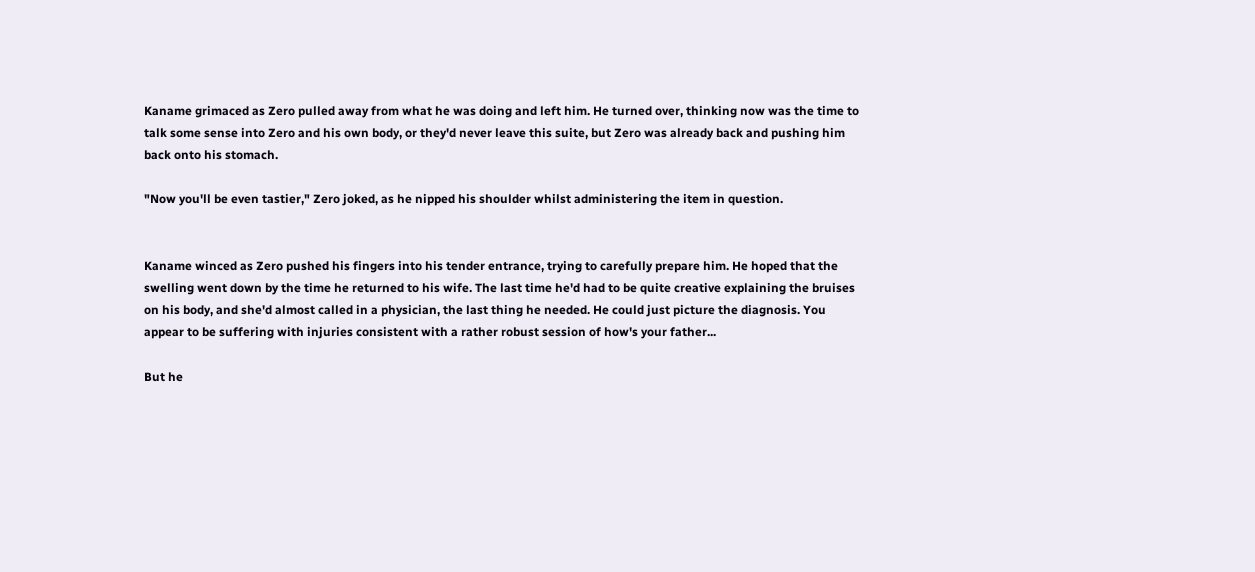Kaname grimaced as Zero pulled away from what he was doing and left him. He turned over, thinking now was the time to talk some sense into Zero and his own body, or they'd never leave this suite, but Zero was already back and pushing him back onto his stomach.

"Now you'll be even tastier," Zero joked, as he nipped his shoulder whilst administering the item in question.


Kaname winced as Zero pushed his fingers into his tender entrance, trying to carefully prepare him. He hoped that the swelling went down by the time he returned to his wife. The last time he'd had to be quite creative explaining the bruises on his body, and she'd almost called in a physician, the last thing he needed. He could just picture the diagnosis. You appear to be suffering with injuries consistent with a rather robust session of how's your father...

But he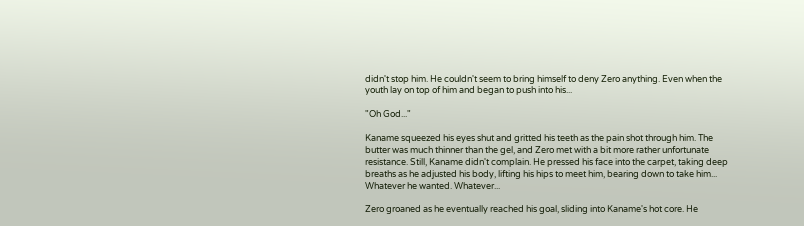didn't stop him. He couldn't seem to bring himself to deny Zero anything. Even when the youth lay on top of him and began to push into his...

"Oh God..."

Kaname squeezed his eyes shut and gritted his teeth as the pain shot through him. The butter was much thinner than the gel, and Zero met with a bit more rather unfortunate resistance. Still, Kaname didn't complain. He pressed his face into the carpet, taking deep breaths as he adjusted his body, lifting his hips to meet him, bearing down to take him... Whatever he wanted. Whatever...

Zero groaned as he eventually reached his goal, sliding into Kaname's hot core. He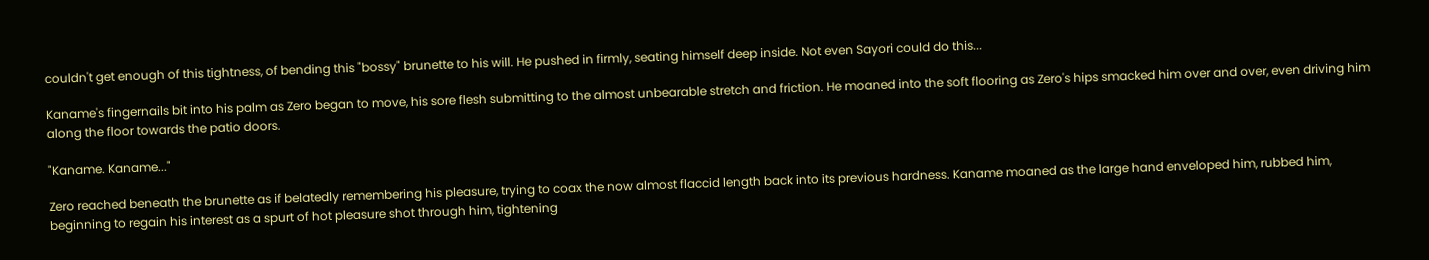couldn't get enough of this tightness, of bending this "bossy" brunette to his will. He pushed in firmly, seating himself deep inside. Not even Sayori could do this...

Kaname's fingernails bit into his palm as Zero began to move, his sore flesh submitting to the almost unbearable stretch and friction. He moaned into the soft flooring as Zero's hips smacked him over and over, even driving him along the floor towards the patio doors.

"Kaname. Kaname..."

Zero reached beneath the brunette as if belatedly remembering his pleasure, trying to coax the now almost flaccid length back into its previous hardness. Kaname moaned as the large hand enveloped him, rubbed him, beginning to regain his interest as a spurt of hot pleasure shot through him, tightening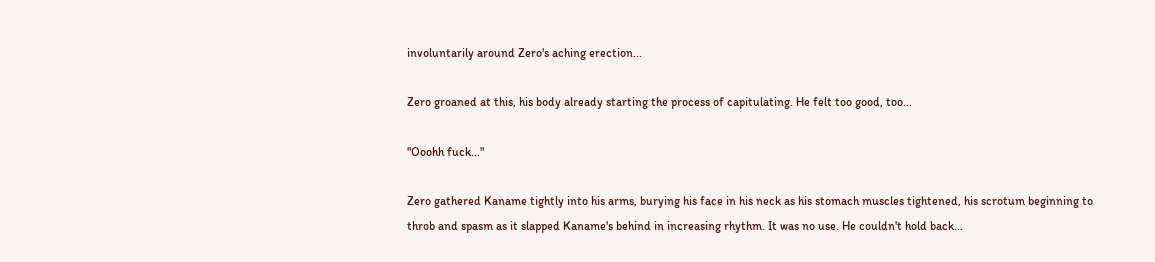involuntarily around Zero's aching erection...

Zero groaned at this, his body already starting the process of capitulating. He felt too good, too...

"Ooohh fuck..."

Zero gathered Kaname tightly into his arms, burying his face in his neck as his stomach muscles tightened, his scrotum beginning to throb and spasm as it slapped Kaname's behind in increasing rhythm. It was no use. He couldn't hold back...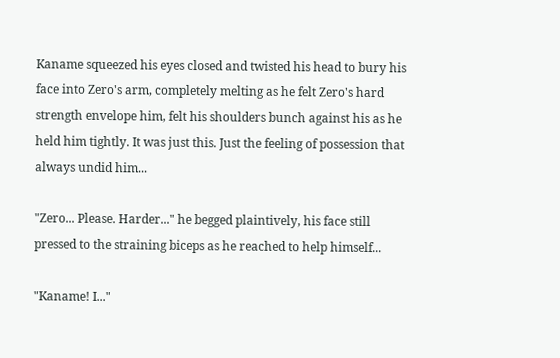Kaname squeezed his eyes closed and twisted his head to bury his face into Zero's arm, completely melting as he felt Zero's hard strength envelope him, felt his shoulders bunch against his as he held him tightly. It was just this. Just the feeling of possession that always undid him...

"Zero... Please. Harder..." he begged plaintively, his face still pressed to the straining biceps as he reached to help himself...

"Kaname! I..."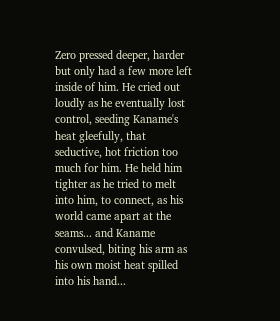Zero pressed deeper, harder but only had a few more left inside of him. He cried out loudly as he eventually lost control, seeding Kaname's heat gleefully, that seductive, hot friction too much for him. He held him tighter as he tried to melt into him, to connect, as his world came apart at the seams... and Kaname convulsed, biting his arm as his own moist heat spilled into his hand...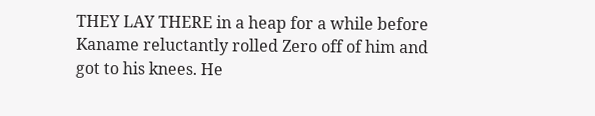THEY LAY THERE in a heap for a while before Kaname reluctantly rolled Zero off of him and got to his knees. He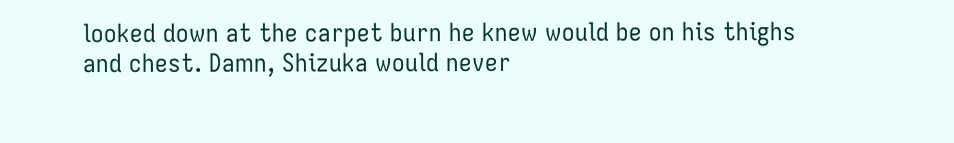looked down at the carpet burn he knew would be on his thighs and chest. Damn, Shizuka would never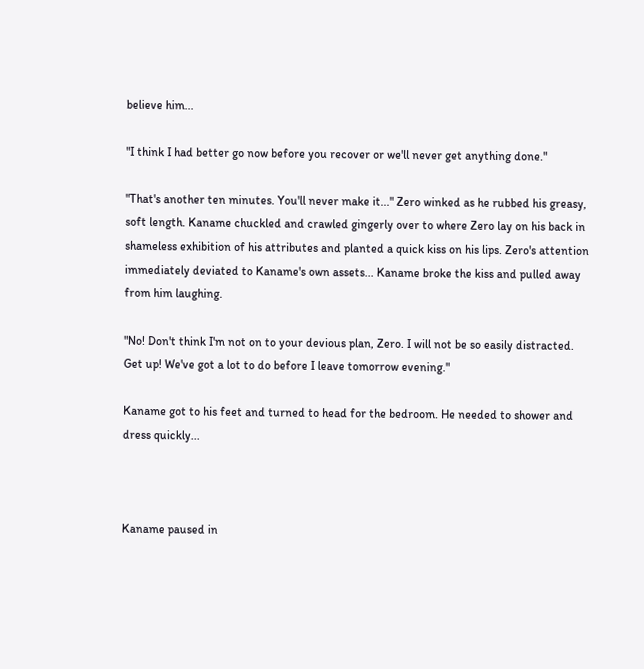believe him...

"I think I had better go now before you recover or we'll never get anything done."

"That's another ten minutes. You'll never make it..." Zero winked as he rubbed his greasy, soft length. Kaname chuckled and crawled gingerly over to where Zero lay on his back in shameless exhibition of his attributes and planted a quick kiss on his lips. Zero's attention immediately deviated to Kaname's own assets... Kaname broke the kiss and pulled away from him laughing.

"No! Don't think I'm not on to your devious plan, Zero. I will not be so easily distracted. Get up! We've got a lot to do before I leave tomorrow evening."

Kaname got to his feet and turned to head for the bedroom. He needed to shower and dress quickly...



Kaname paused in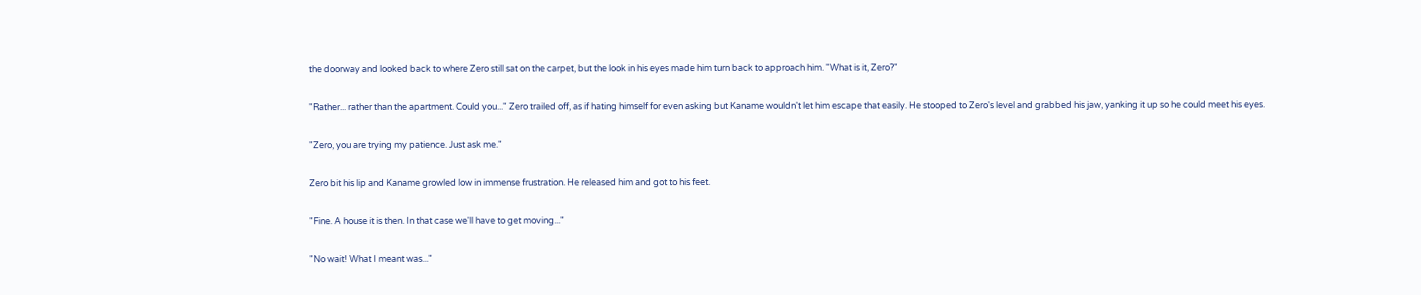the doorway and looked back to where Zero still sat on the carpet, but the look in his eyes made him turn back to approach him. "What is it, Zero?"

"Rather... rather than the apartment. Could you..." Zero trailed off, as if hating himself for even asking but Kaname wouldn't let him escape that easily. He stooped to Zero's level and grabbed his jaw, yanking it up so he could meet his eyes.

"Zero, you are trying my patience. Just ask me."

Zero bit his lip and Kaname growled low in immense frustration. He released him and got to his feet.

"Fine. A house it is then. In that case we'll have to get moving..."

"No wait! What I meant was..."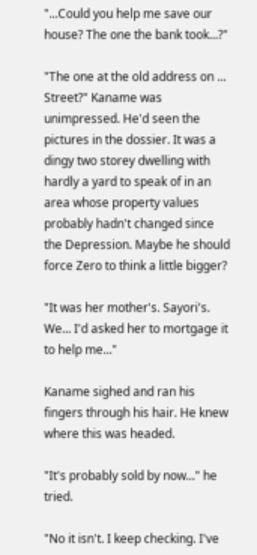"...Could you help me save our house? The one the bank took...?"

"The one at the old address on ... Street?" Kaname was unimpressed. He'd seen the pictures in the dossier. It was a dingy two storey dwelling with hardly a yard to speak of in an area whose property values probably hadn't changed since the Depression. Maybe he should force Zero to think a little bigger?

"It was her mother's. Sayori's. We... I'd asked her to mortgage it to help me..."

Kaname sighed and ran his fingers through his hair. He knew where this was headed.

"It's probably sold by now..." he tried.

"No it isn't. I keep checking. I've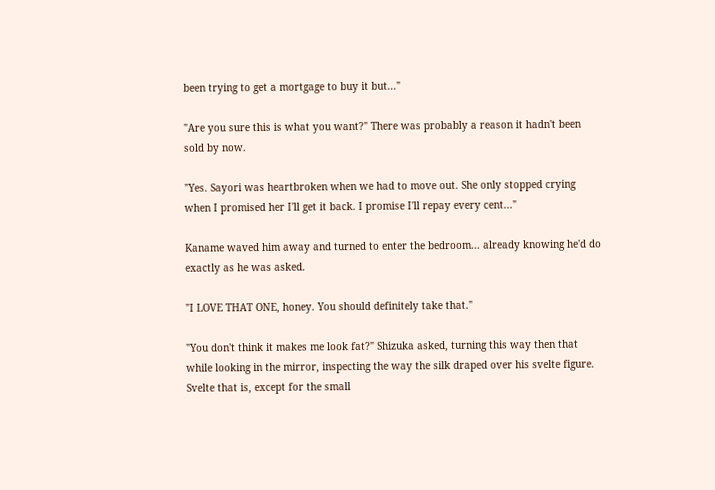been trying to get a mortgage to buy it but..."

"Are you sure this is what you want?" There was probably a reason it hadn't been sold by now.

"Yes. Sayori was heartbroken when we had to move out. She only stopped crying when I promised her I'll get it back. I promise I'll repay every cent..."

Kaname waved him away and turned to enter the bedroom... already knowing he'd do exactly as he was asked.

"I LOVE THAT ONE, honey. You should definitely take that."

"You don't think it makes me look fat?" Shizuka asked, turning this way then that while looking in the mirror, inspecting the way the silk draped over his svelte figure. Svelte that is, except for the small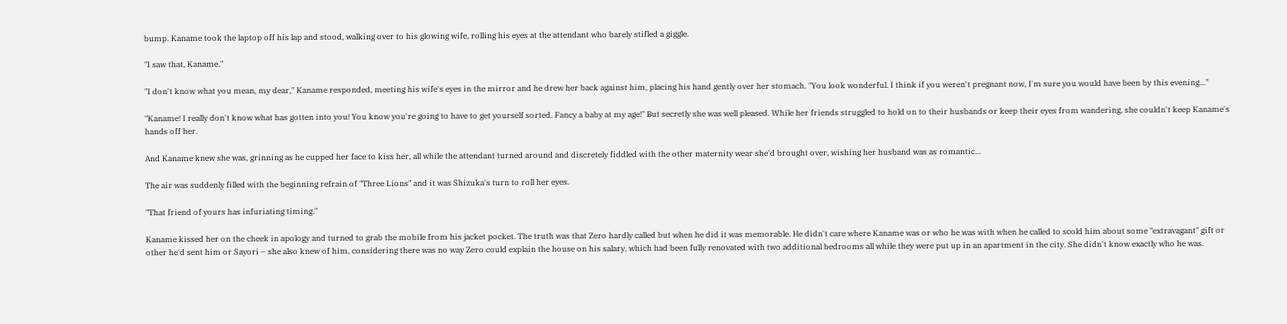bump. Kaname took the laptop off his lap and stood, walking over to his glowing wife, rolling his eyes at the attendant who barely stifled a giggle.

"I saw that, Kaname."

"I don't know what you mean, my dear," Kaname responded, meeting his wife's eyes in the mirror and he drew her back against him, placing his hand gently over her stomach. "You look wonderful. I think if you weren't pregnant now, I'm sure you would have been by this evening..."

"Kaname! I really don't know what has gotten into you! You know you're going to have to get yourself sorted. Fancy a baby at my age!" But secretly she was well pleased. While her friends struggled to hold on to their husbands or keep their eyes from wandering, she couldn't keep Kaname's hands off her.

And Kaname knew she was, grinning as he cupped her face to kiss her, all while the attendant turned around and discretely fiddled with the other maternity wear she'd brought over, wishing her husband was as romantic...

The air was suddenly filled with the beginning refrain of "Three Lions" and it was Shizuka's turn to roll her eyes.

"That friend of yours has infuriating timing."

Kaname kissed her on the cheek in apology and turned to grab the mobile from his jacket pocket. The truth was that Zero hardly called but when he did it was memorable. He didn't care where Kaname was or who he was with when he called to scold him about some "extravagant" gift or other he'd sent him or Sayori – she also knew of him, considering there was no way Zero could explain the house on his salary, which had been fully renovated with two additional bedrooms all while they were put up in an apartment in the city. She didn't know exactly who he was.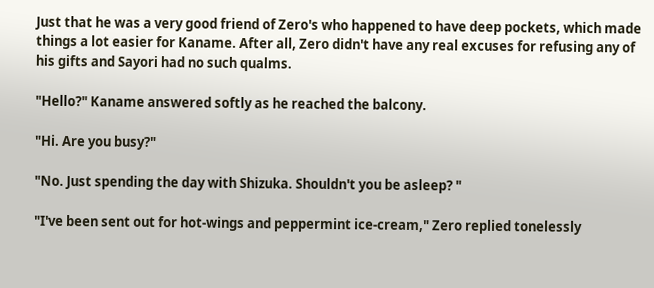Just that he was a very good friend of Zero's who happened to have deep pockets, which made things a lot easier for Kaname. After all, Zero didn't have any real excuses for refusing any of his gifts and Sayori had no such qualms.

"Hello?" Kaname answered softly as he reached the balcony.

"Hi. Are you busy?"

"No. Just spending the day with Shizuka. Shouldn't you be asleep? "

"I've been sent out for hot-wings and peppermint ice-cream," Zero replied tonelessly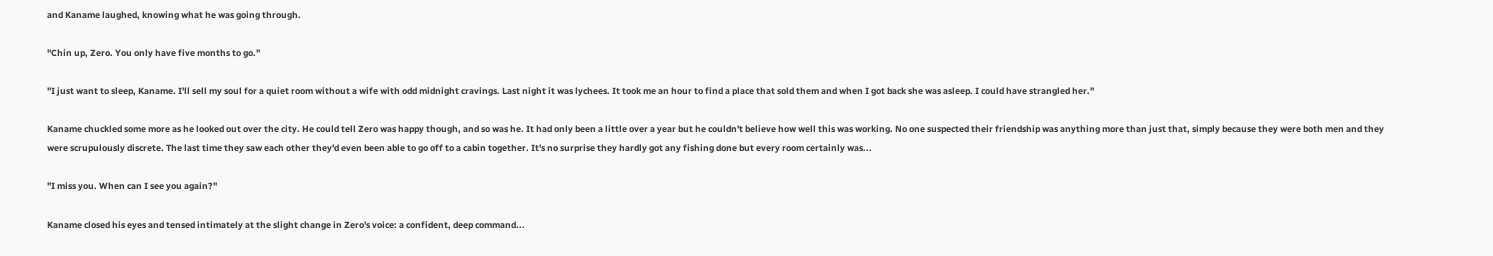and Kaname laughed, knowing what he was going through.

"Chin up, Zero. You only have five months to go."

"I just want to sleep, Kaname. I'll sell my soul for a quiet room without a wife with odd midnight cravings. Last night it was lychees. It took me an hour to find a place that sold them and when I got back she was asleep. I could have strangled her."

Kaname chuckled some more as he looked out over the city. He could tell Zero was happy though, and so was he. It had only been a little over a year but he couldn't believe how well this was working. No one suspected their friendship was anything more than just that, simply because they were both men and they were scrupulously discrete. The last time they saw each other they'd even been able to go off to a cabin together. It's no surprise they hardly got any fishing done but every room certainly was...

"I miss you. When can I see you again?"

Kaname closed his eyes and tensed intimately at the slight change in Zero's voice: a confident, deep command...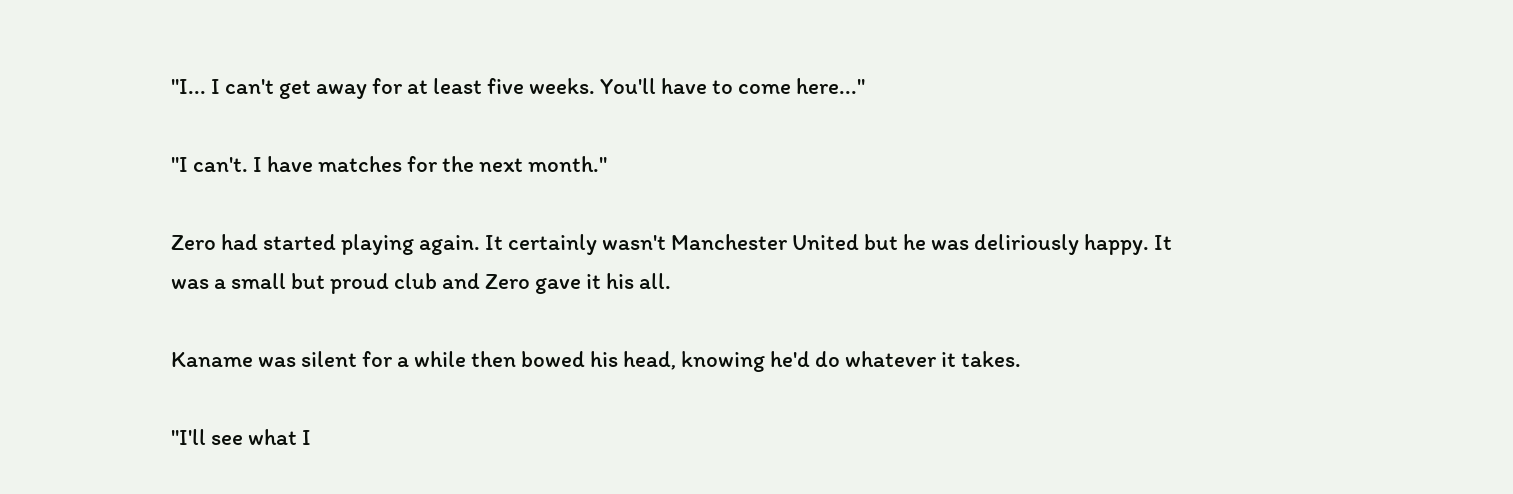"I... I can't get away for at least five weeks. You'll have to come here..."

"I can't. I have matches for the next month."

Zero had started playing again. It certainly wasn't Manchester United but he was deliriously happy. It was a small but proud club and Zero gave it his all.

Kaname was silent for a while then bowed his head, knowing he'd do whatever it takes.

"I'll see what I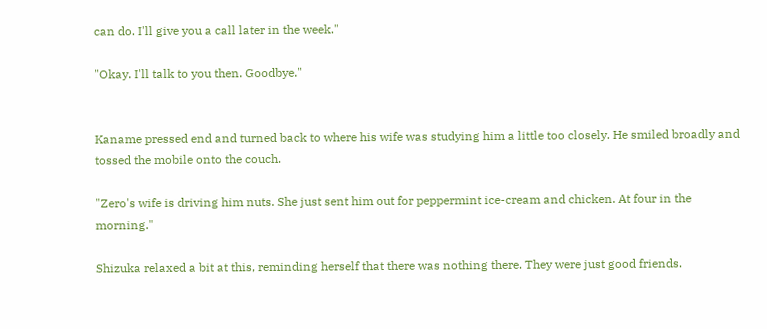can do. I'll give you a call later in the week."

"Okay. I'll talk to you then. Goodbye."


Kaname pressed end and turned back to where his wife was studying him a little too closely. He smiled broadly and tossed the mobile onto the couch.

"Zero's wife is driving him nuts. She just sent him out for peppermint ice-cream and chicken. At four in the morning."

Shizuka relaxed a bit at this, reminding herself that there was nothing there. They were just good friends.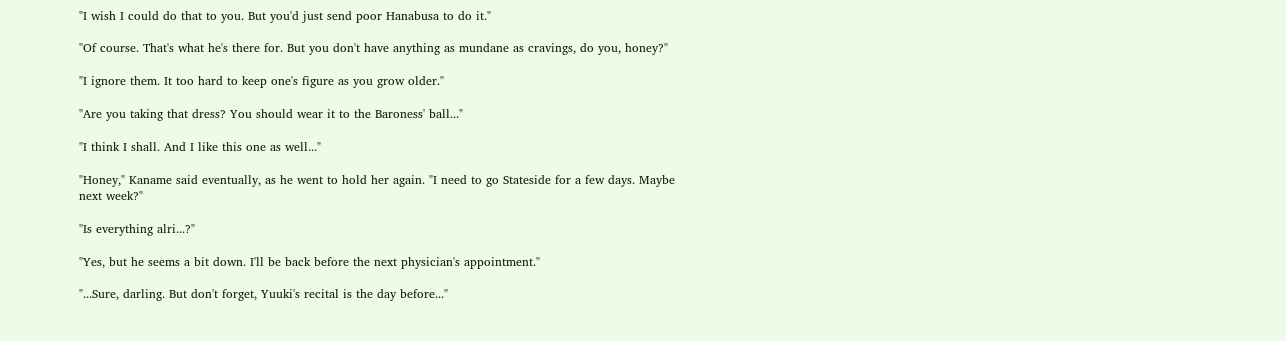"I wish I could do that to you. But you'd just send poor Hanabusa to do it."

"Of course. That's what he's there for. But you don't have anything as mundane as cravings, do you, honey?"

"I ignore them. It too hard to keep one's figure as you grow older."

"Are you taking that dress? You should wear it to the Baroness' ball..."

"I think I shall. And I like this one as well..."

"Honey," Kaname said eventually, as he went to hold her again. "I need to go Stateside for a few days. Maybe next week?"

"Is everything alri...?"

"Yes, but he seems a bit down. I'll be back before the next physician's appointment."

"...Sure, darling. But don't forget, Yuuki's recital is the day before..."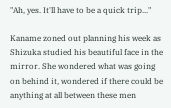"Ah, yes. It'll have to be a quick trip..."

Kaname zoned out planning his week as Shizuka studied his beautiful face in the mirror. She wondered what was going on behind it, wondered if there could be anything at all between these men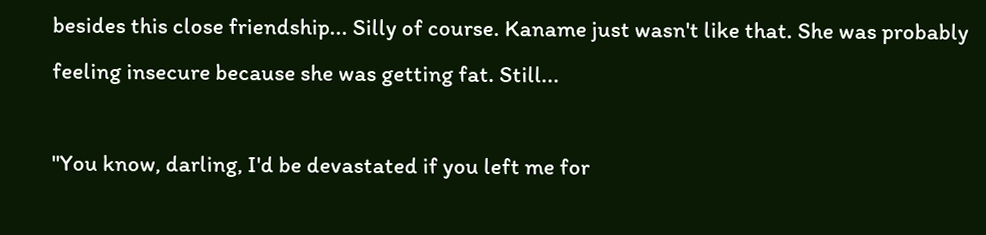besides this close friendship... Silly of course. Kaname just wasn't like that. She was probably feeling insecure because she was getting fat. Still...

"You know, darling, I'd be devastated if you left me for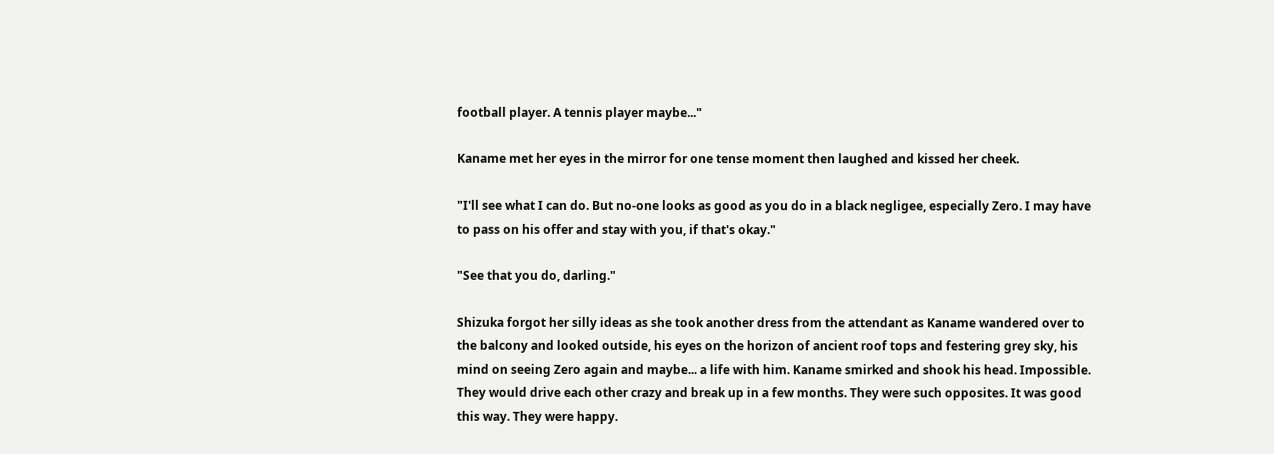football player. A tennis player maybe..."

Kaname met her eyes in the mirror for one tense moment then laughed and kissed her cheek.

"I'll see what I can do. But no-one looks as good as you do in a black negligee, especially Zero. I may have to pass on his offer and stay with you, if that's okay."

"See that you do, darling."

Shizuka forgot her silly ideas as she took another dress from the attendant as Kaname wandered over to the balcony and looked outside, his eyes on the horizon of ancient roof tops and festering grey sky, his mind on seeing Zero again and maybe... a life with him. Kaname smirked and shook his head. Impossible. They would drive each other crazy and break up in a few months. They were such opposites. It was good this way. They were happy.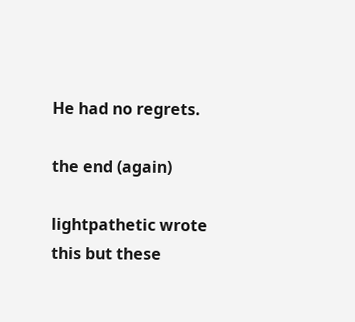He had no regrets.

the end (again)

lightpathetic wrote this but these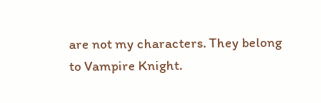are not my characters. They belong to Vampire Knight.